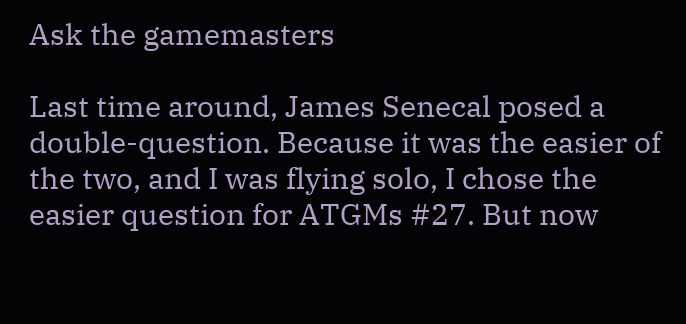Ask the gamemasters

Last time around, James Senecal posed a double-question. Because it was the easier of the two, and I was flying solo, I chose the easier question for ATGMs #27. But now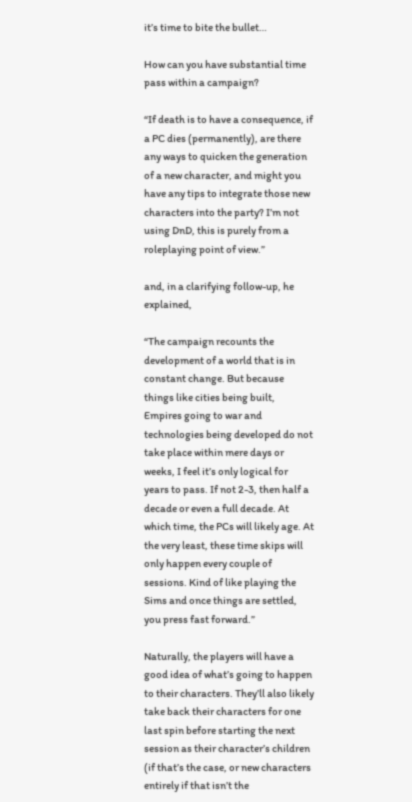it’s time to bite the bullet…

How can you have substantial time pass within a campaign?

“If death is to have a consequence, if a PC dies (permanently), are there any ways to quicken the generation of a new character, and might you have any tips to integrate those new characters into the party? I’m not using DnD, this is purely from a roleplaying point of view.”

and, in a clarifying follow-up, he explained,

“The campaign recounts the development of a world that is in constant change. But because things like cities being built, Empires going to war and technologies being developed do not take place within mere days or weeks, I feel it’s only logical for years to pass. If not 2-3, then half a decade or even a full decade. At which time, the PCs will likely age. At the very least, these time skips will only happen every couple of sessions. Kind of like playing the Sims and once things are settled, you press fast forward.”

Naturally, the players will have a good idea of what’s going to happen to their characters. They’ll also likely take back their characters for one last spin before starting the next session as their character’s children (if that’s the case, or new characters entirely if that isn’t the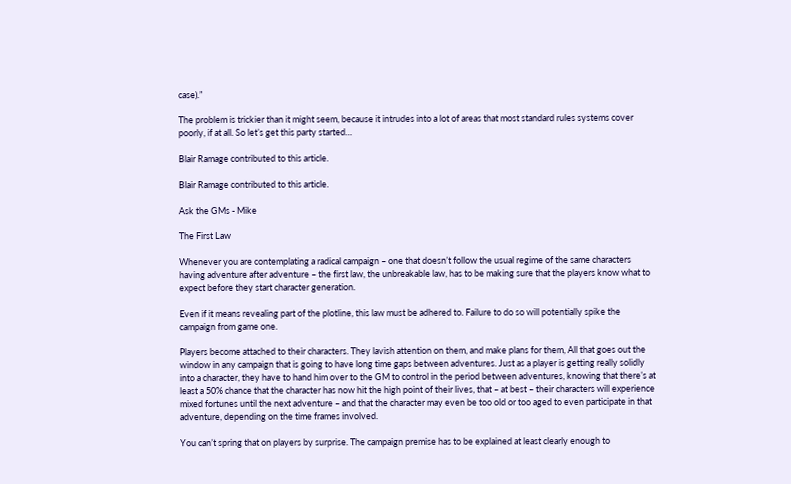case).”

The problem is trickier than it might seem, because it intrudes into a lot of areas that most standard rules systems cover poorly, if at all. So let’s get this party started…

Blair Ramage contributed to this article.

Blair Ramage contributed to this article.

Ask the GMs - Mike

The First Law

Whenever you are contemplating a radical campaign – one that doesn’t follow the usual regime of the same characters having adventure after adventure – the first law, the unbreakable law, has to be making sure that the players know what to expect before they start character generation.

Even if it means revealing part of the plotline, this law must be adhered to. Failure to do so will potentially spike the campaign from game one.

Players become attached to their characters. They lavish attention on them, and make plans for them, All that goes out the window in any campaign that is going to have long time gaps between adventures. Just as a player is getting really solidly into a character, they have to hand him over to the GM to control in the period between adventures, knowing that there’s at least a 50% chance that the character has now hit the high point of their lives, that – at best – their characters will experience mixed fortunes until the next adventure – and that the character may even be too old or too aged to even participate in that adventure, depending on the time frames involved.

You can’t spring that on players by surprise. The campaign premise has to be explained at least clearly enough to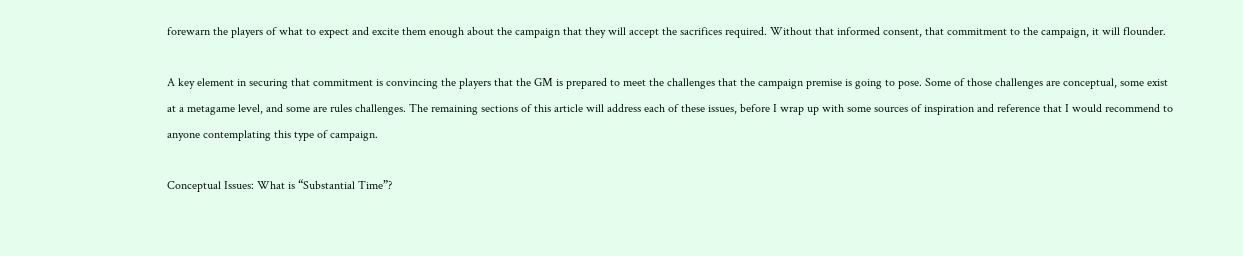forewarn the players of what to expect and excite them enough about the campaign that they will accept the sacrifices required. Without that informed consent, that commitment to the campaign, it will flounder.

A key element in securing that commitment is convincing the players that the GM is prepared to meet the challenges that the campaign premise is going to pose. Some of those challenges are conceptual, some exist at a metagame level, and some are rules challenges. The remaining sections of this article will address each of these issues, before I wrap up with some sources of inspiration and reference that I would recommend to anyone contemplating this type of campaign.

Conceptual Issues: What is “Substantial Time”?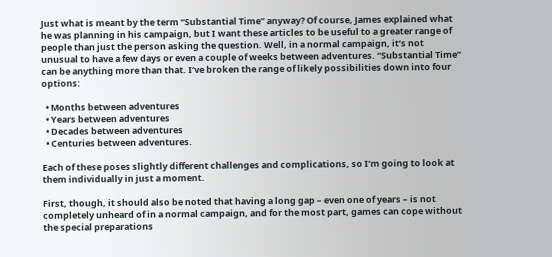Just what is meant by the term “Substantial Time” anyway? Of course, James explained what he was planning in his campaign, but I want these articles to be useful to a greater range of people than just the person asking the question. Well, in a normal campaign, it’s not unusual to have a few days or even a couple of weeks between adventures. “Substantial Time” can be anything more than that. I’ve broken the range of likely possibilities down into four options:

  • Months between adventures
  • Years between adventures
  • Decades between adventures
  • Centuries between adventures.

Each of these poses slightly different challenges and complications, so I’m going to look at them individually in just a moment.

First, though, it should also be noted that having a long gap – even one of years – is not completely unheard of in a normal campaign, and for the most part, games can cope without the special preparations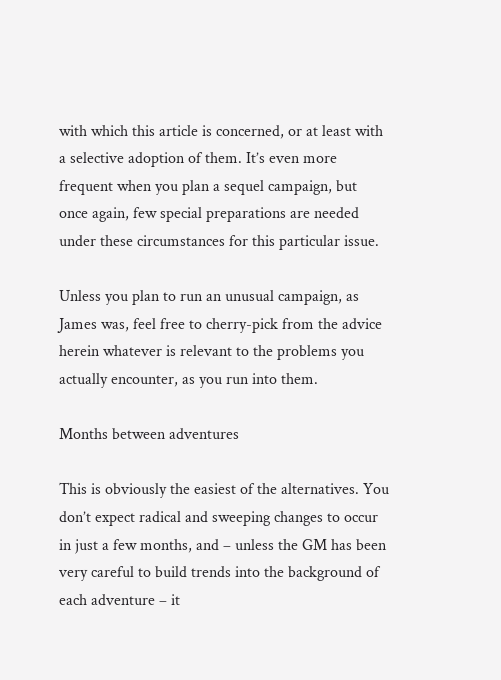with which this article is concerned, or at least with a selective adoption of them. It’s even more frequent when you plan a sequel campaign, but once again, few special preparations are needed under these circumstances for this particular issue.

Unless you plan to run an unusual campaign, as James was, feel free to cherry-pick from the advice herein whatever is relevant to the problems you actually encounter, as you run into them.

Months between adventures

This is obviously the easiest of the alternatives. You don’t expect radical and sweeping changes to occur in just a few months, and – unless the GM has been very careful to build trends into the background of each adventure – it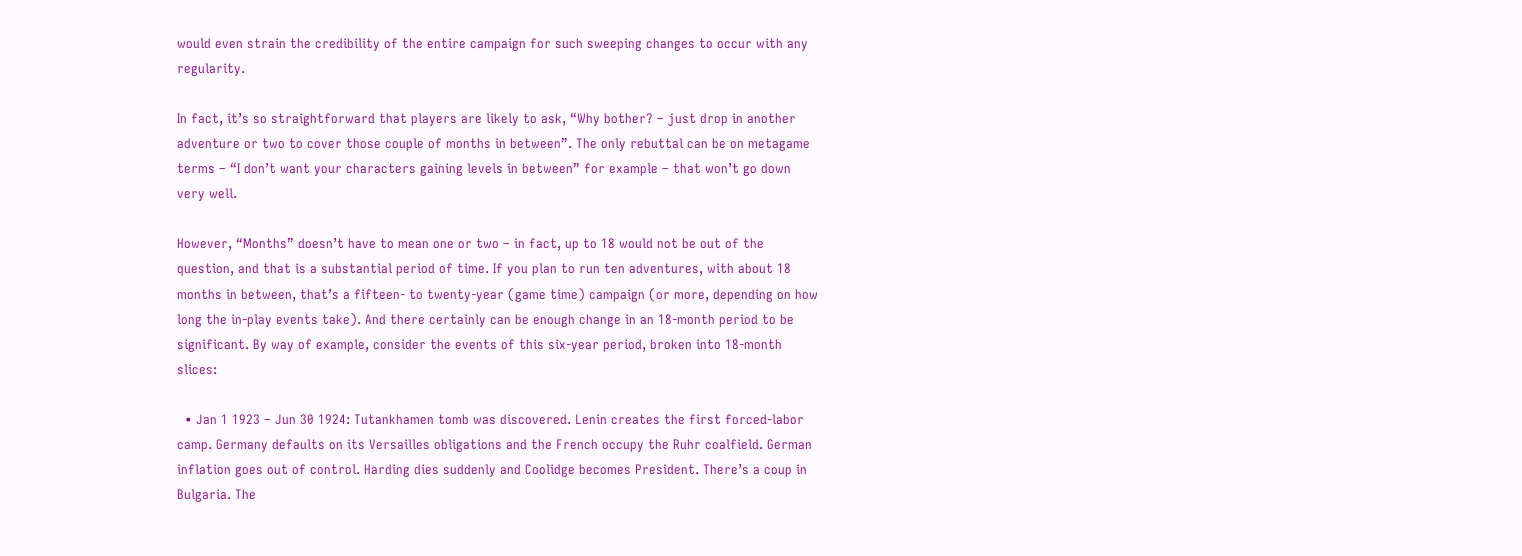would even strain the credibility of the entire campaign for such sweeping changes to occur with any regularity.

In fact, it’s so straightforward that players are likely to ask, “Why bother? – just drop in another adventure or two to cover those couple of months in between”. The only rebuttal can be on metagame terms – “I don’t want your characters gaining levels in between” for example – that won’t go down very well.

However, “Months” doesn’t have to mean one or two – in fact, up to 18 would not be out of the question, and that is a substantial period of time. If you plan to run ten adventures, with about 18 months in between, that’s a fifteen- to twenty-year (game time) campaign (or more, depending on how long the in-play events take). And there certainly can be enough change in an 18-month period to be significant. By way of example, consider the events of this six-year period, broken into 18-month slices:

  • Jan 1 1923 – Jun 30 1924: Tutankhamen tomb was discovered. Lenin creates the first forced-labor camp. Germany defaults on its Versailles obligations and the French occupy the Ruhr coalfield. German inflation goes out of control. Harding dies suddenly and Coolidge becomes President. There’s a coup in Bulgaria. The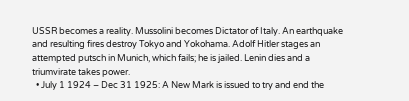USSR becomes a reality. Mussolini becomes Dictator of Italy. An earthquake and resulting fires destroy Tokyo and Yokohama. Adolf Hitler stages an attempted putsch in Munich, which fails; he is jailed. Lenin dies and a triumvirate takes power.
  • July 1 1924 – Dec 31 1925: A New Mark is issued to try and end the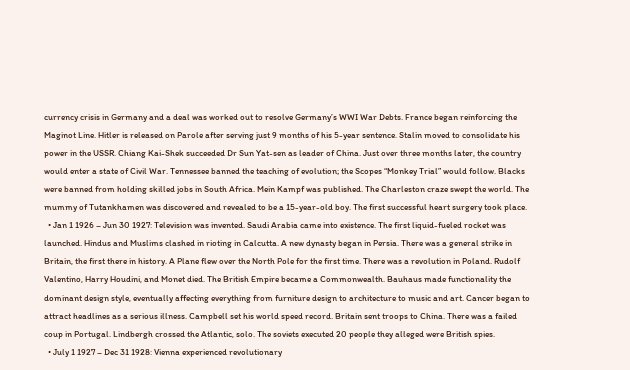currency crisis in Germany and a deal was worked out to resolve Germany’s WWI War Debts. France began reinforcing the Maginot Line. Hitler is released on Parole after serving just 9 months of his 5-year sentence. Stalin moved to consolidate his power in the USSR. Chiang Kai-Shek succeeded Dr Sun Yat-sen as leader of China. Just over three months later, the country would enter a state of Civil War. Tennessee banned the teaching of evolution; the Scopes “Monkey Trial” would follow. Blacks were banned from holding skilled jobs in South Africa. Mein Kampf was published. The Charleston craze swept the world. The mummy of Tutankhamen was discovered and revealed to be a 15-year-old boy. The first successful heart surgery took place.
  • Jan 1 1926 – Jun 30 1927: Television was invented. Saudi Arabia came into existence. The first liquid-fueled rocket was launched. Hindus and Muslims clashed in rioting in Calcutta. A new dynasty began in Persia. There was a general strike in Britain, the first there in history. A Plane flew over the North Pole for the first time. There was a revolution in Poland. Rudolf Valentino, Harry Houdini, and Monet died. The British Empire became a Commonwealth. Bauhaus made functionality the dominant design style, eventually affecting everything from furniture design to architecture to music and art. Cancer began to attract headlines as a serious illness. Campbell set his world speed record. Britain sent troops to China. There was a failed coup in Portugal. Lindbergh crossed the Atlantic, solo. The soviets executed 20 people they alleged were British spies.
  • July 1 1927 – Dec 31 1928: Vienna experienced revolutionary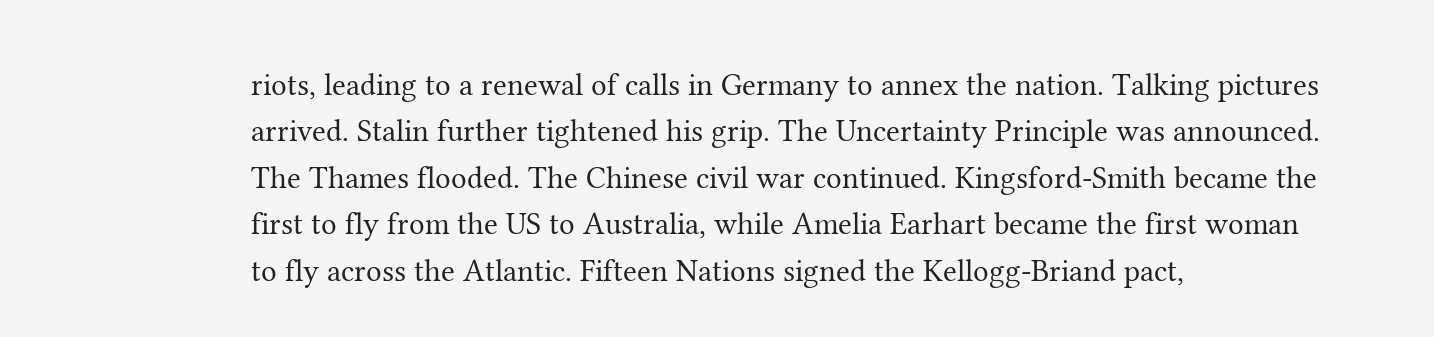riots, leading to a renewal of calls in Germany to annex the nation. Talking pictures arrived. Stalin further tightened his grip. The Uncertainty Principle was announced. The Thames flooded. The Chinese civil war continued. Kingsford-Smith became the first to fly from the US to Australia, while Amelia Earhart became the first woman to fly across the Atlantic. Fifteen Nations signed the Kellogg-Briand pact,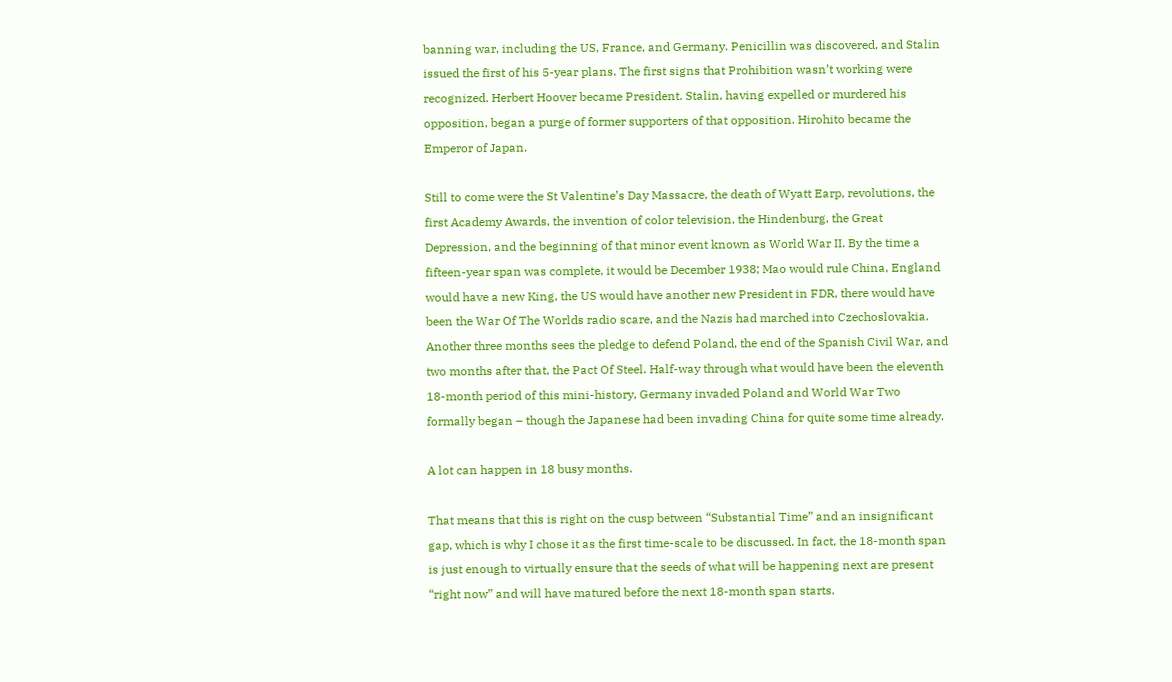banning war, including the US, France, and Germany. Penicillin was discovered, and Stalin issued the first of his 5-year plans. The first signs that Prohibition wasn’t working were recognized. Herbert Hoover became President. Stalin, having expelled or murdered his opposition, began a purge of former supporters of that opposition. Hirohito became the Emperor of Japan.

Still to come were the St Valentine’s Day Massacre, the death of Wyatt Earp, revolutions, the first Academy Awards, the invention of color television, the Hindenburg, the Great Depression, and the beginning of that minor event known as World War II. By the time a fifteen-year span was complete, it would be December 1938; Mao would rule China, England would have a new King, the US would have another new President in FDR, there would have been the War Of The Worlds radio scare, and the Nazis had marched into Czechoslovakia. Another three months sees the pledge to defend Poland, the end of the Spanish Civil War, and two months after that, the Pact Of Steel. Half-way through what would have been the eleventh 18-month period of this mini-history, Germany invaded Poland and World War Two formally began – though the Japanese had been invading China for quite some time already.

A lot can happen in 18 busy months.

That means that this is right on the cusp between “Substantial Time” and an insignificant gap, which is why I chose it as the first time-scale to be discussed. In fact, the 18-month span is just enough to virtually ensure that the seeds of what will be happening next are present “right now” and will have matured before the next 18-month span starts.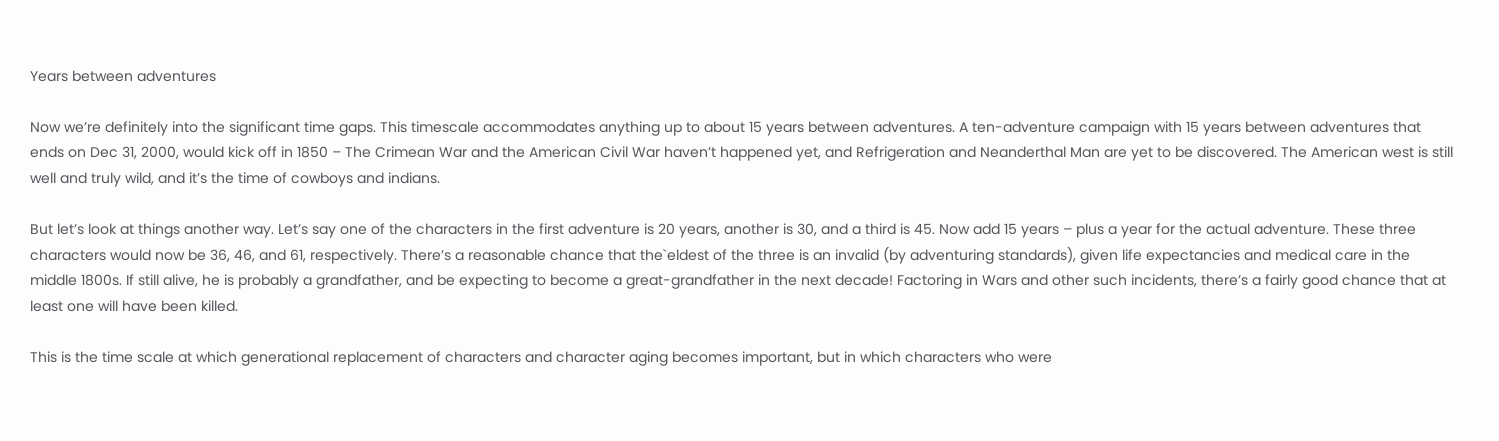Years between adventures

Now we’re definitely into the significant time gaps. This timescale accommodates anything up to about 15 years between adventures. A ten-adventure campaign with 15 years between adventures that ends on Dec 31, 2000, would kick off in 1850 – The Crimean War and the American Civil War haven’t happened yet, and Refrigeration and Neanderthal Man are yet to be discovered. The American west is still well and truly wild, and it’s the time of cowboys and indians.

But let’s look at things another way. Let’s say one of the characters in the first adventure is 20 years, another is 30, and a third is 45. Now add 15 years – plus a year for the actual adventure. These three characters would now be 36, 46, and 61, respectively. There’s a reasonable chance that the`eldest of the three is an invalid (by adventuring standards), given life expectancies and medical care in the middle 1800s. If still alive, he is probably a grandfather, and be expecting to become a great-grandfather in the next decade! Factoring in Wars and other such incidents, there’s a fairly good chance that at least one will have been killed.

This is the time scale at which generational replacement of characters and character aging becomes important, but in which characters who were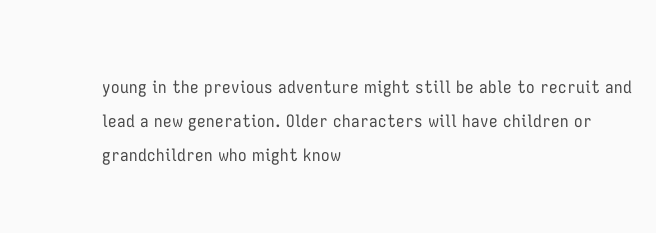young in the previous adventure might still be able to recruit and lead a new generation. Older characters will have children or grandchildren who might know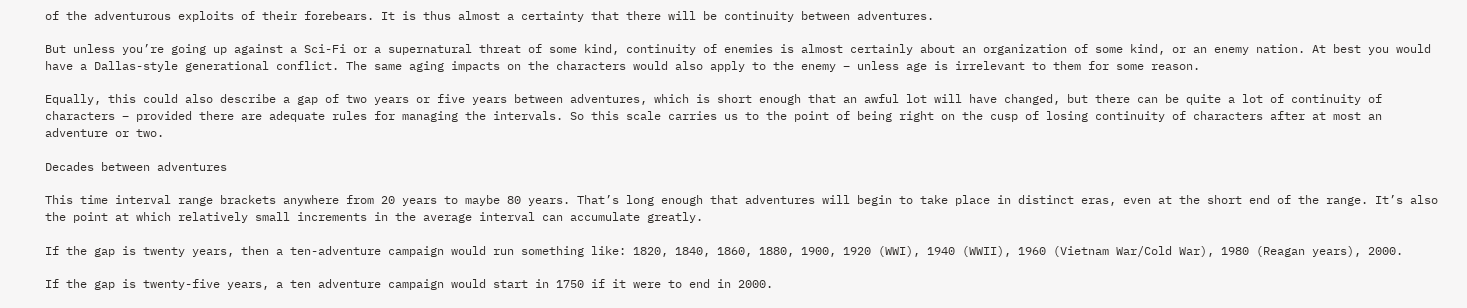of the adventurous exploits of their forebears. It is thus almost a certainty that there will be continuity between adventures.

But unless you’re going up against a Sci-Fi or a supernatural threat of some kind, continuity of enemies is almost certainly about an organization of some kind, or an enemy nation. At best you would have a Dallas-style generational conflict. The same aging impacts on the characters would also apply to the enemy – unless age is irrelevant to them for some reason.

Equally, this could also describe a gap of two years or five years between adventures, which is short enough that an awful lot will have changed, but there can be quite a lot of continuity of characters – provided there are adequate rules for managing the intervals. So this scale carries us to the point of being right on the cusp of losing continuity of characters after at most an adventure or two.

Decades between adventures

This time interval range brackets anywhere from 20 years to maybe 80 years. That’s long enough that adventures will begin to take place in distinct eras, even at the short end of the range. It’s also the point at which relatively small increments in the average interval can accumulate greatly.

If the gap is twenty years, then a ten-adventure campaign would run something like: 1820, 1840, 1860, 1880, 1900, 1920 (WWI), 1940 (WWII), 1960 (Vietnam War/Cold War), 1980 (Reagan years), 2000.

If the gap is twenty-five years, a ten adventure campaign would start in 1750 if it were to end in 2000.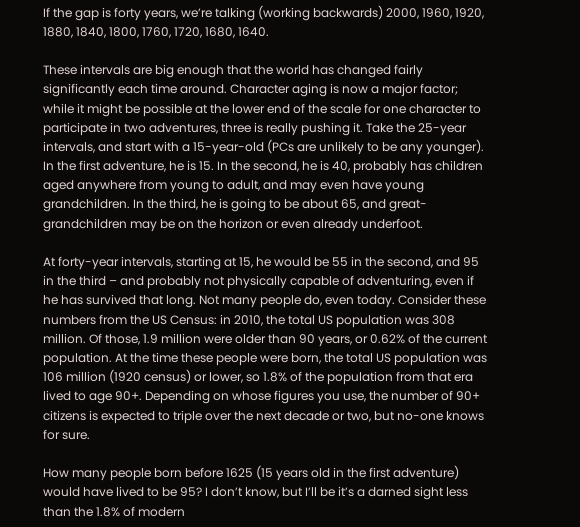If the gap is forty years, we’re talking (working backwards) 2000, 1960, 1920, 1880, 1840, 1800, 1760, 1720, 1680, 1640.

These intervals are big enough that the world has changed fairly significantly each time around. Character aging is now a major factor; while it might be possible at the lower end of the scale for one character to participate in two adventures, three is really pushing it. Take the 25-year intervals, and start with a 15-year-old (PCs are unlikely to be any younger). In the first adventure, he is 15. In the second, he is 40, probably has children aged anywhere from young to adult, and may even have young grandchildren. In the third, he is going to be about 65, and great-grandchildren may be on the horizon or even already underfoot.

At forty-year intervals, starting at 15, he would be 55 in the second, and 95 in the third – and probably not physically capable of adventuring, even if he has survived that long. Not many people do, even today. Consider these numbers from the US Census: in 2010, the total US population was 308 million. Of those, 1.9 million were older than 90 years, or 0.62% of the current population. At the time these people were born, the total US population was 106 million (1920 census) or lower, so 1.8% of the population from that era lived to age 90+. Depending on whose figures you use, the number of 90+ citizens is expected to triple over the next decade or two, but no-one knows for sure.

How many people born before 1625 (15 years old in the first adventure) would have lived to be 95? I don’t know, but I’ll be it’s a darned sight less than the 1.8% of modern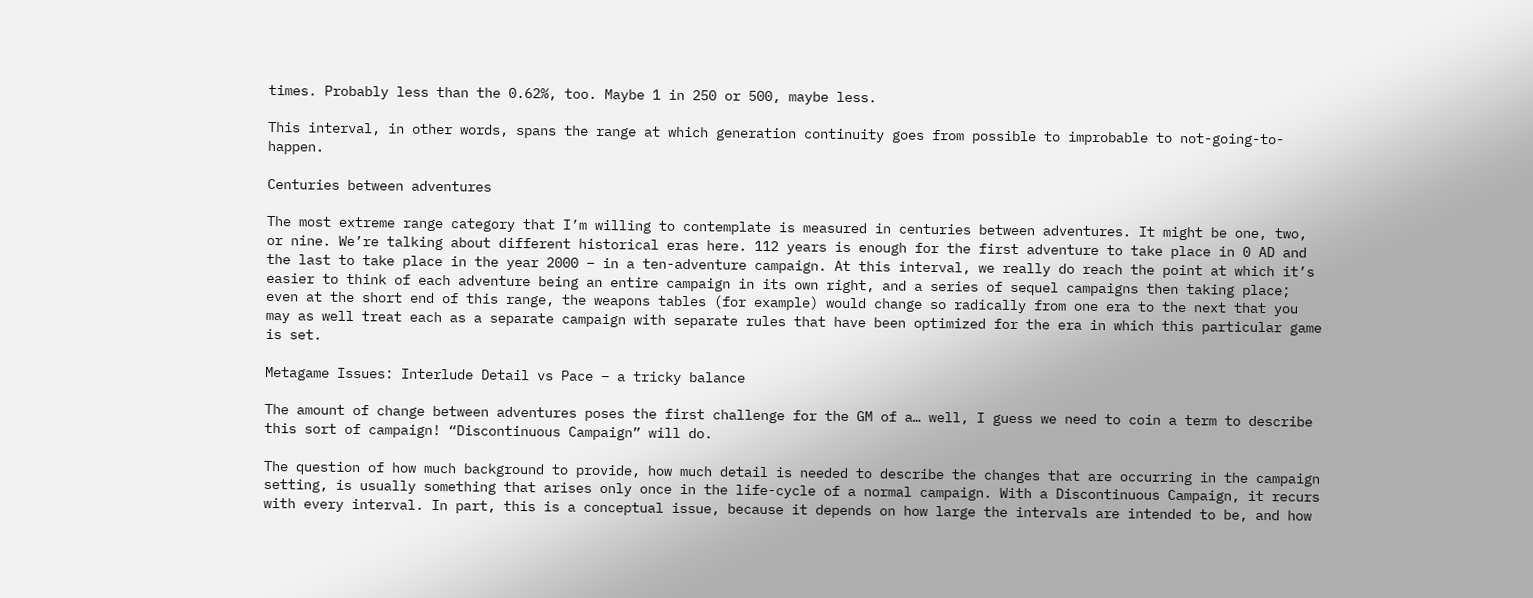times. Probably less than the 0.62%, too. Maybe 1 in 250 or 500, maybe less.

This interval, in other words, spans the range at which generation continuity goes from possible to improbable to not-going-to-happen.

Centuries between adventures

The most extreme range category that I’m willing to contemplate is measured in centuries between adventures. It might be one, two, or nine. We’re talking about different historical eras here. 112 years is enough for the first adventure to take place in 0 AD and the last to take place in the year 2000 – in a ten-adventure campaign. At this interval, we really do reach the point at which it’s easier to think of each adventure being an entire campaign in its own right, and a series of sequel campaigns then taking place; even at the short end of this range, the weapons tables (for example) would change so radically from one era to the next that you may as well treat each as a separate campaign with separate rules that have been optimized for the era in which this particular game is set.

Metagame Issues: Interlude Detail vs Pace – a tricky balance

The amount of change between adventures poses the first challenge for the GM of a… well, I guess we need to coin a term to describe this sort of campaign! “Discontinuous Campaign” will do.

The question of how much background to provide, how much detail is needed to describe the changes that are occurring in the campaign setting, is usually something that arises only once in the life-cycle of a normal campaign. With a Discontinuous Campaign, it recurs with every interval. In part, this is a conceptual issue, because it depends on how large the intervals are intended to be, and how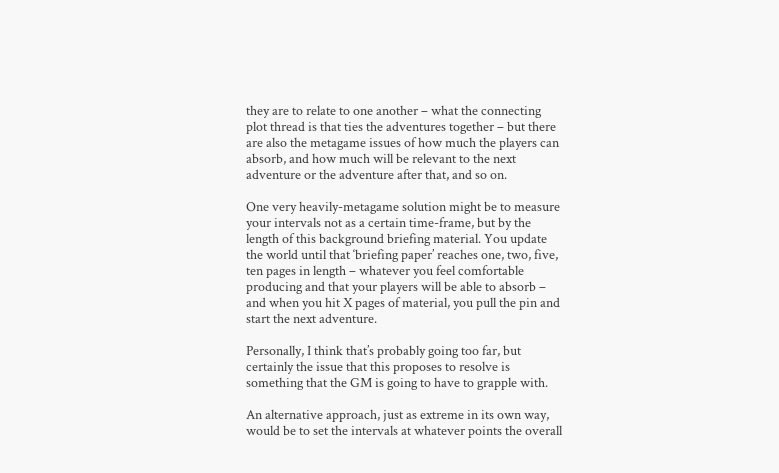they are to relate to one another – what the connecting plot thread is that ties the adventures together – but there are also the metagame issues of how much the players can absorb, and how much will be relevant to the next adventure or the adventure after that, and so on.

One very heavily-metagame solution might be to measure your intervals not as a certain time-frame, but by the length of this background briefing material. You update the world until that ‘briefing paper’ reaches one, two, five, ten pages in length – whatever you feel comfortable producing and that your players will be able to absorb – and when you hit X pages of material, you pull the pin and start the next adventure.

Personally, I think that’s probably going too far, but certainly the issue that this proposes to resolve is something that the GM is going to have to grapple with.

An alternative approach, just as extreme in its own way, would be to set the intervals at whatever points the overall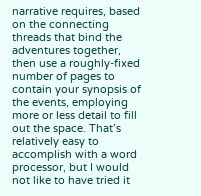narrative requires, based on the connecting threads that bind the adventures together, then use a roughly-fixed number of pages to contain your synopsis of the events, employing more or less detail to fill out the space. That’s relatively easy to accomplish with a word processor, but I would not like to have tried it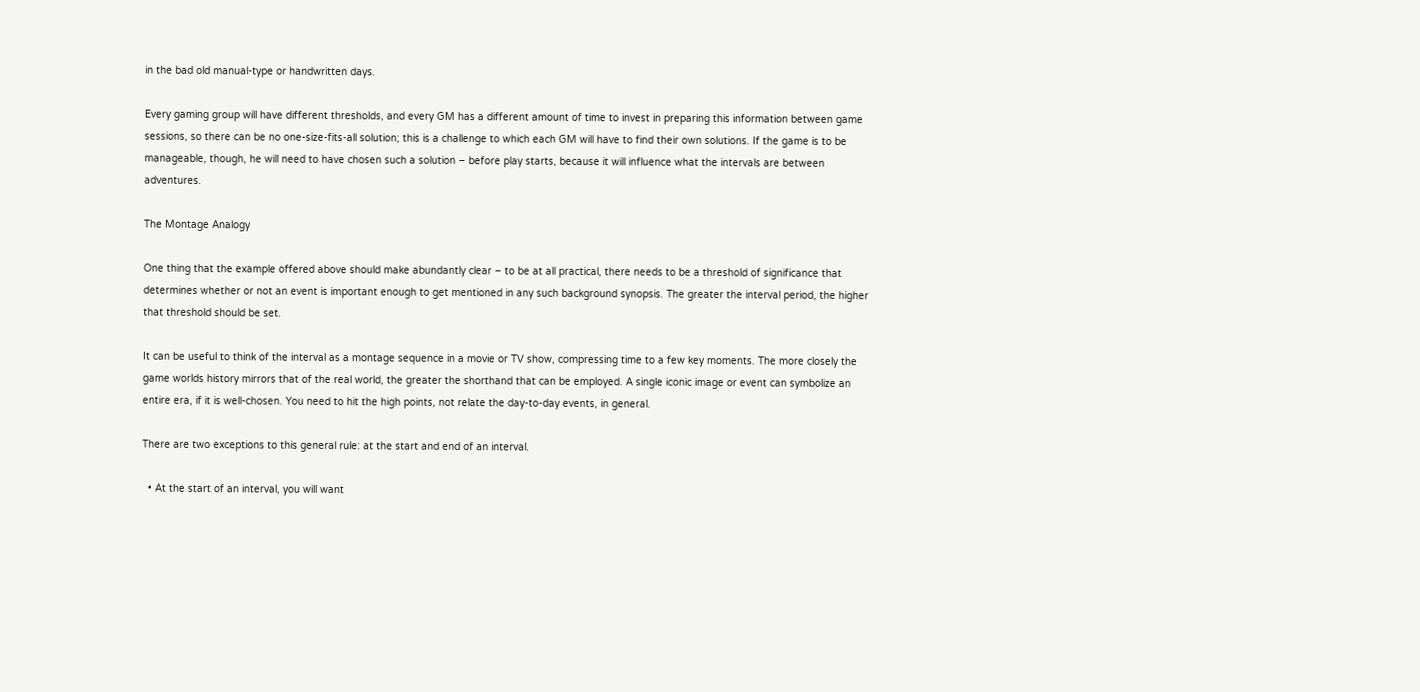in the bad old manual-type or handwritten days.

Every gaming group will have different thresholds, and every GM has a different amount of time to invest in preparing this information between game sessions, so there can be no one-size-fits-all solution; this is a challenge to which each GM will have to find their own solutions. If the game is to be manageable, though, he will need to have chosen such a solution – before play starts, because it will influence what the intervals are between adventures.

The Montage Analogy

One thing that the example offered above should make abundantly clear – to be at all practical, there needs to be a threshold of significance that determines whether or not an event is important enough to get mentioned in any such background synopsis. The greater the interval period, the higher that threshold should be set.

It can be useful to think of the interval as a montage sequence in a movie or TV show, compressing time to a few key moments. The more closely the game worlds history mirrors that of the real world, the greater the shorthand that can be employed. A single iconic image or event can symbolize an entire era, if it is well-chosen. You need to hit the high points, not relate the day-to-day events, in general.

There are two exceptions to this general rule: at the start and end of an interval.

  • At the start of an interval, you will want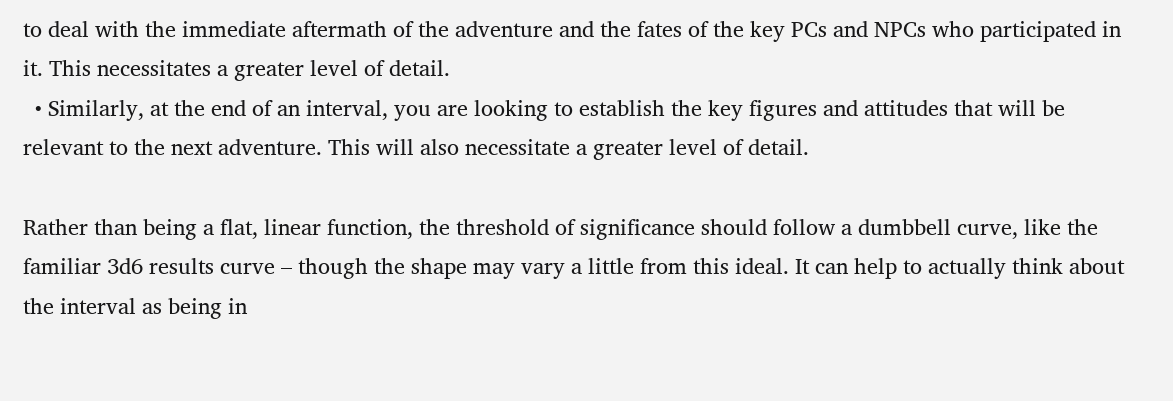to deal with the immediate aftermath of the adventure and the fates of the key PCs and NPCs who participated in it. This necessitates a greater level of detail.
  • Similarly, at the end of an interval, you are looking to establish the key figures and attitudes that will be relevant to the next adventure. This will also necessitate a greater level of detail.

Rather than being a flat, linear function, the threshold of significance should follow a dumbbell curve, like the familiar 3d6 results curve – though the shape may vary a little from this ideal. It can help to actually think about the interval as being in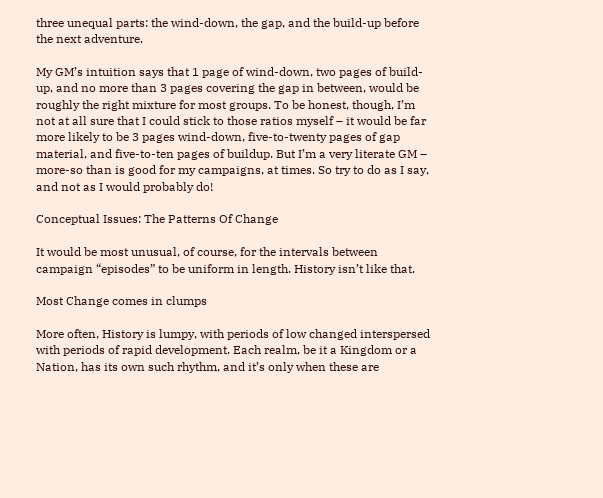three unequal parts: the wind-down, the gap, and the build-up before the next adventure.

My GM’s intuition says that 1 page of wind-down, two pages of build-up, and no more than 3 pages covering the gap in between, would be roughly the right mixture for most groups. To be honest, though, I’m not at all sure that I could stick to those ratios myself – it would be far more likely to be 3 pages wind-down, five-to-twenty pages of gap material, and five-to-ten pages of buildup. But I’m a very literate GM – more-so than is good for my campaigns, at times. So try to do as I say, and not as I would probably do!

Conceptual Issues: The Patterns Of Change

It would be most unusual, of course, for the intervals between campaign “episodes” to be uniform in length. History isn’t like that.

Most Change comes in clumps

More often, History is lumpy, with periods of low changed interspersed with periods of rapid development. Each realm, be it a Kingdom or a Nation, has its own such rhythm, and it’s only when these are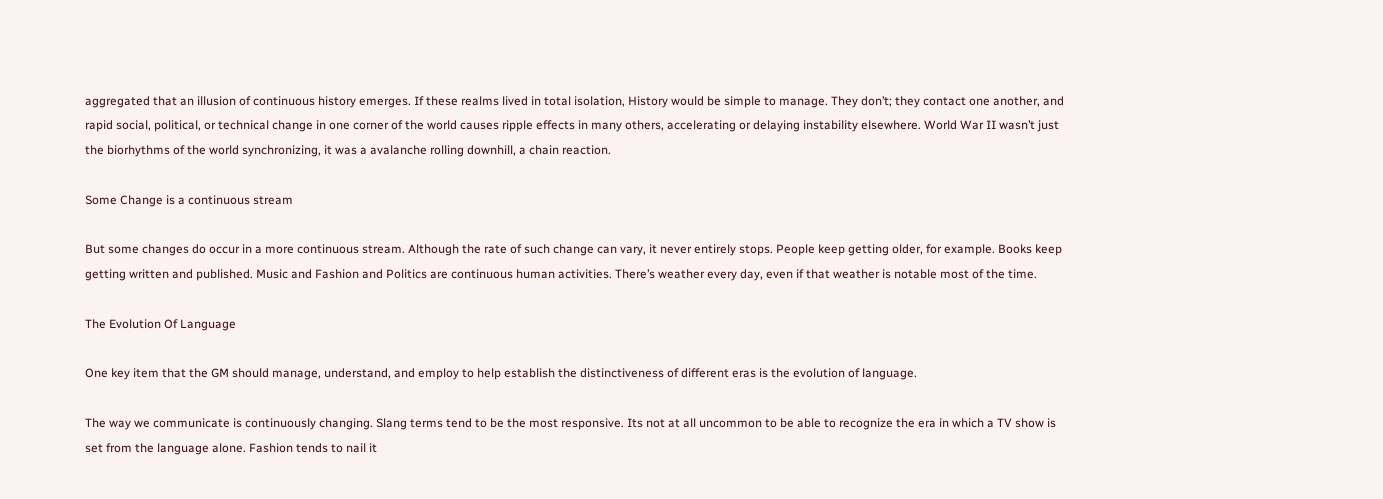aggregated that an illusion of continuous history emerges. If these realms lived in total isolation, History would be simple to manage. They don’t; they contact one another, and rapid social, political, or technical change in one corner of the world causes ripple effects in many others, accelerating or delaying instability elsewhere. World War II wasn’t just the biorhythms of the world synchronizing, it was a avalanche rolling downhill, a chain reaction.

Some Change is a continuous stream

But some changes do occur in a more continuous stream. Although the rate of such change can vary, it never entirely stops. People keep getting older, for example. Books keep getting written and published. Music and Fashion and Politics are continuous human activities. There’s weather every day, even if that weather is notable most of the time.

The Evolution Of Language

One key item that the GM should manage, understand, and employ to help establish the distinctiveness of different eras is the evolution of language.

The way we communicate is continuously changing. Slang terms tend to be the most responsive. Its not at all uncommon to be able to recognize the era in which a TV show is set from the language alone. Fashion tends to nail it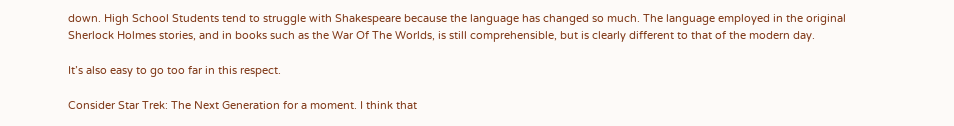down. High School Students tend to struggle with Shakespeare because the language has changed so much. The language employed in the original Sherlock Holmes stories, and in books such as the War Of The Worlds, is still comprehensible, but is clearly different to that of the modern day.

It’s also easy to go too far in this respect.

Consider Star Trek: The Next Generation for a moment. I think that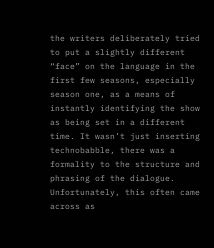the writers deliberately tried to put a slightly different “face” on the language in the first few seasons, especially season one, as a means of instantly identifying the show as being set in a different time. It wasn’t just inserting technobabble, there was a formality to the structure and phrasing of the dialogue. Unfortunately, this often came across as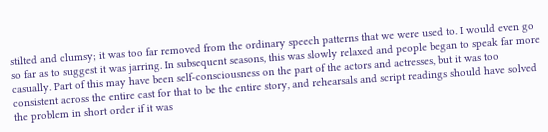stilted and clumsy; it was too far removed from the ordinary speech patterns that we were used to. I would even go so far as to suggest it was jarring. In subsequent seasons, this was slowly relaxed and people began to speak far more casually. Part of this may have been self-consciousness on the part of the actors and actresses, but it was too consistent across the entire cast for that to be the entire story, and rehearsals and script readings should have solved the problem in short order if it was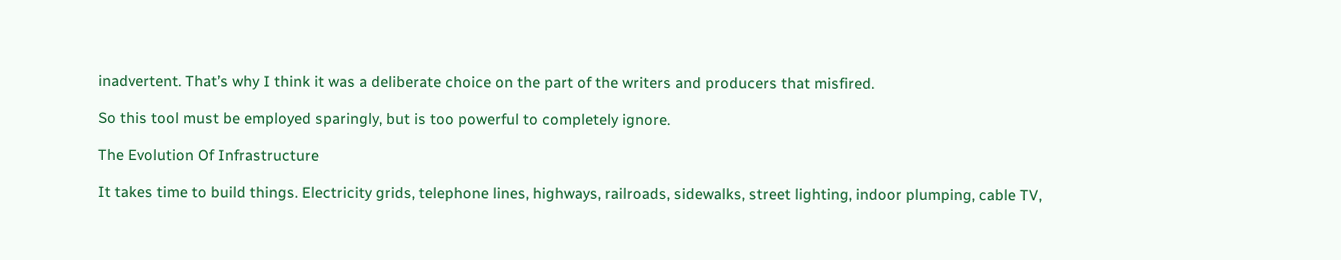inadvertent. That’s why I think it was a deliberate choice on the part of the writers and producers that misfired.

So this tool must be employed sparingly, but is too powerful to completely ignore.

The Evolution Of Infrastructure

It takes time to build things. Electricity grids, telephone lines, highways, railroads, sidewalks, street lighting, indoor plumping, cable TV,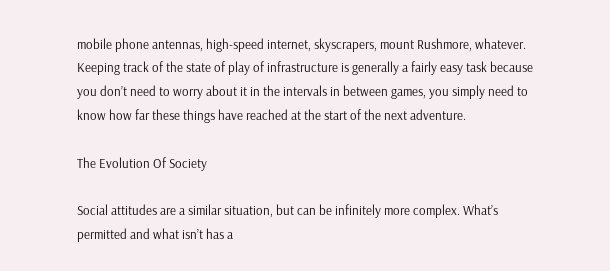mobile phone antennas, high-speed internet, skyscrapers, mount Rushmore, whatever. Keeping track of the state of play of infrastructure is generally a fairly easy task because you don’t need to worry about it in the intervals in between games, you simply need to know how far these things have reached at the start of the next adventure.

The Evolution Of Society

Social attitudes are a similar situation, but can be infinitely more complex. What’s permitted and what isn’t has a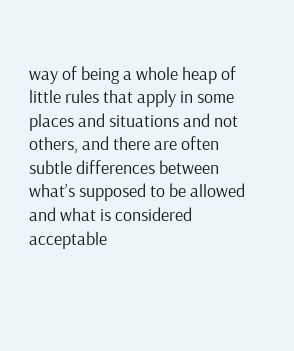way of being a whole heap of little rules that apply in some places and situations and not others, and there are often subtle differences between what’s supposed to be allowed and what is considered acceptable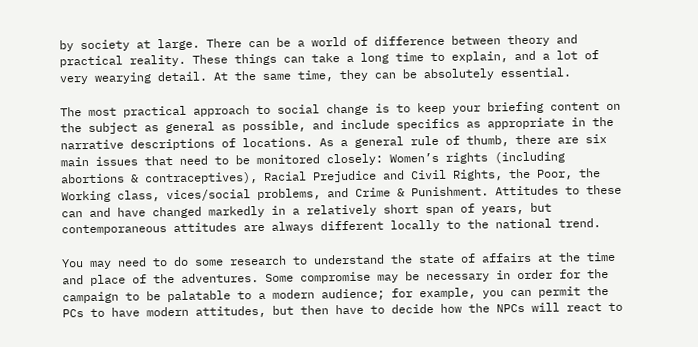by society at large. There can be a world of difference between theory and practical reality. These things can take a long time to explain, and a lot of very wearying detail. At the same time, they can be absolutely essential.

The most practical approach to social change is to keep your briefing content on the subject as general as possible, and include specifics as appropriate in the narrative descriptions of locations. As a general rule of thumb, there are six main issues that need to be monitored closely: Women’s rights (including abortions & contraceptives), Racial Prejudice and Civil Rights, the Poor, the Working class, vices/social problems, and Crime & Punishment. Attitudes to these can and have changed markedly in a relatively short span of years, but contemporaneous attitudes are always different locally to the national trend.

You may need to do some research to understand the state of affairs at the time and place of the adventures. Some compromise may be necessary in order for the campaign to be palatable to a modern audience; for example, you can permit the PCs to have modern attitudes, but then have to decide how the NPCs will react to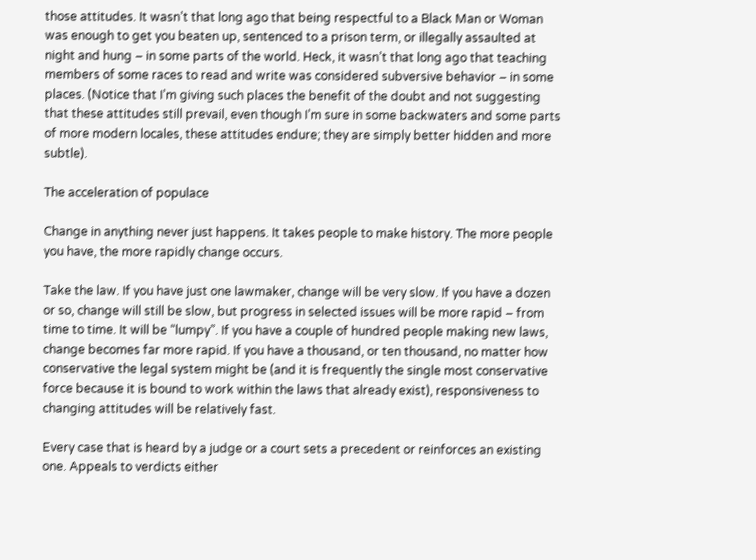those attitudes. It wasn’t that long ago that being respectful to a Black Man or Woman was enough to get you beaten up, sentenced to a prison term, or illegally assaulted at night and hung – in some parts of the world. Heck, it wasn’t that long ago that teaching members of some races to read and write was considered subversive behavior – in some places. (Notice that I’m giving such places the benefit of the doubt and not suggesting that these attitudes still prevail, even though I’m sure in some backwaters and some parts of more modern locales, these attitudes endure; they are simply better hidden and more subtle).

The acceleration of populace

Change in anything never just happens. It takes people to make history. The more people you have, the more rapidly change occurs.

Take the law. If you have just one lawmaker, change will be very slow. If you have a dozen or so, change will still be slow, but progress in selected issues will be more rapid – from time to time. It will be “lumpy”. If you have a couple of hundred people making new laws, change becomes far more rapid. If you have a thousand, or ten thousand, no matter how conservative the legal system might be (and it is frequently the single most conservative force because it is bound to work within the laws that already exist), responsiveness to changing attitudes will be relatively fast.

Every case that is heard by a judge or a court sets a precedent or reinforces an existing one. Appeals to verdicts either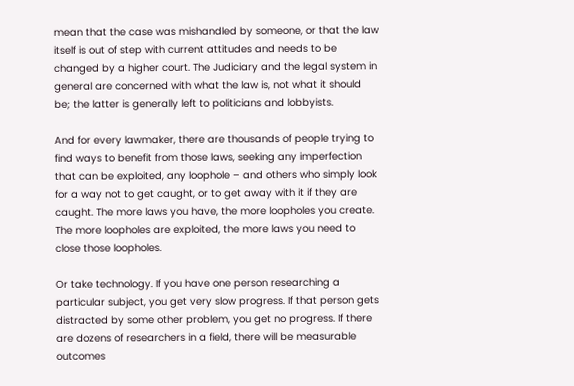mean that the case was mishandled by someone, or that the law itself is out of step with current attitudes and needs to be changed by a higher court. The Judiciary and the legal system in general are concerned with what the law is, not what it should be; the latter is generally left to politicians and lobbyists.

And for every lawmaker, there are thousands of people trying to find ways to benefit from those laws, seeking any imperfection that can be exploited, any loophole – and others who simply look for a way not to get caught, or to get away with it if they are caught. The more laws you have, the more loopholes you create. The more loopholes are exploited, the more laws you need to close those loopholes.

Or take technology. If you have one person researching a particular subject, you get very slow progress. If that person gets distracted by some other problem, you get no progress. If there are dozens of researchers in a field, there will be measurable outcomes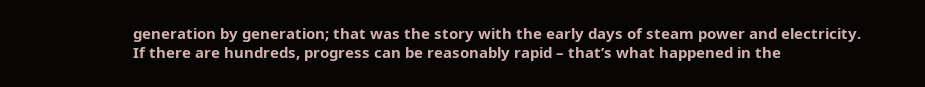generation by generation; that was the story with the early days of steam power and electricity. If there are hundreds, progress can be reasonably rapid – that’s what happened in the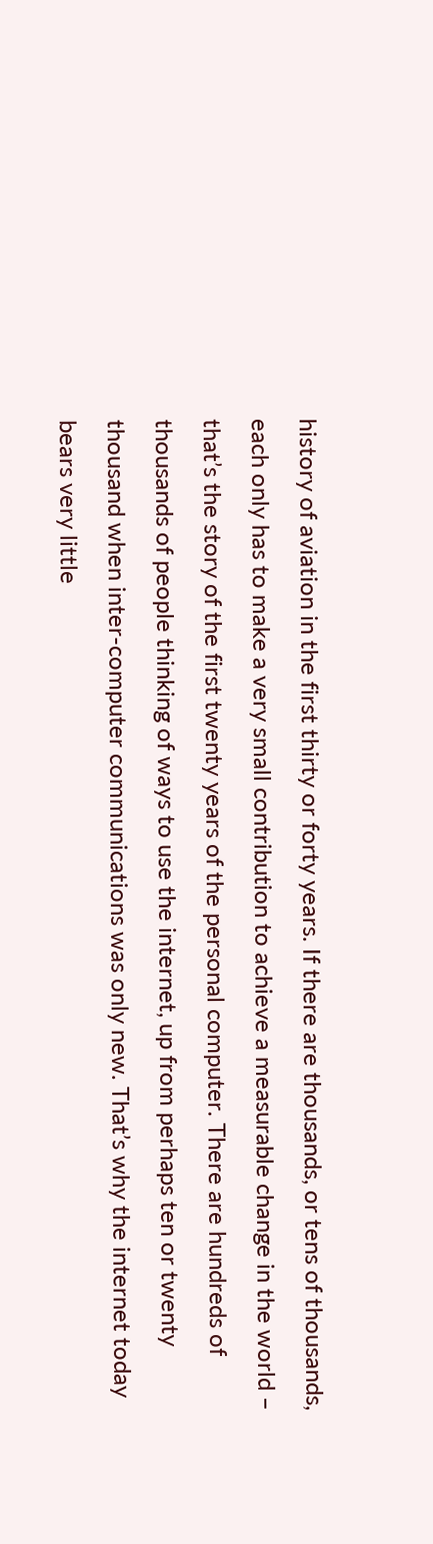history of aviation in the first thirty or forty years. If there are thousands, or tens of thousands, each only has to make a very small contribution to achieve a measurable change in the world – that’s the story of the first twenty years of the personal computer. There are hundreds of thousands of people thinking of ways to use the internet, up from perhaps ten or twenty thousand when inter-computer communications was only new. That’s why the internet today bears very little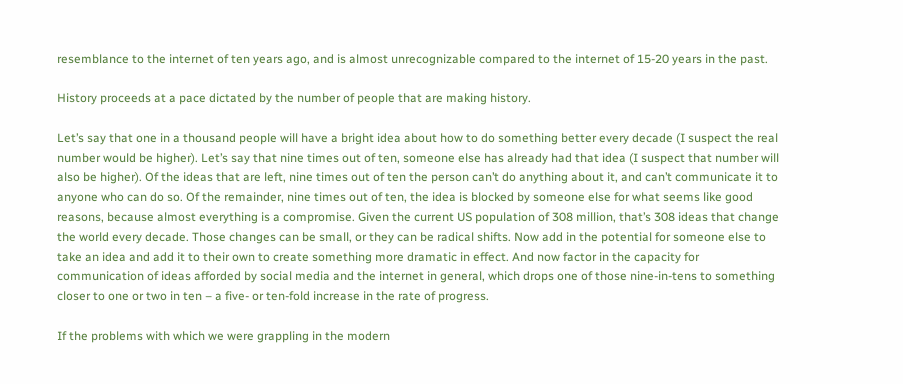resemblance to the internet of ten years ago, and is almost unrecognizable compared to the internet of 15-20 years in the past.

History proceeds at a pace dictated by the number of people that are making history.

Let’s say that one in a thousand people will have a bright idea about how to do something better every decade (I suspect the real number would be higher). Let’s say that nine times out of ten, someone else has already had that idea (I suspect that number will also be higher). Of the ideas that are left, nine times out of ten the person can’t do anything about it, and can’t communicate it to anyone who can do so. Of the remainder, nine times out of ten, the idea is blocked by someone else for what seems like good reasons, because almost everything is a compromise. Given the current US population of 308 million, that’s 308 ideas that change the world every decade. Those changes can be small, or they can be radical shifts. Now add in the potential for someone else to take an idea and add it to their own to create something more dramatic in effect. And now factor in the capacity for communication of ideas afforded by social media and the internet in general, which drops one of those nine-in-tens to something closer to one or two in ten – a five- or ten-fold increase in the rate of progress.

If the problems with which we were grappling in the modern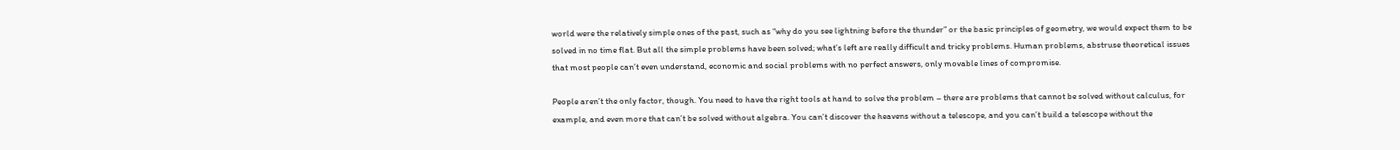world were the relatively simple ones of the past, such as “why do you see lightning before the thunder” or the basic principles of geometry, we would expect them to be solved in no time flat. But all the simple problems have been solved; what’s left are really difficult and tricky problems. Human problems, abstruse theoretical issues that most people can’t even understand, economic and social problems with no perfect answers, only movable lines of compromise.

People aren’t the only factor, though. You need to have the right tools at hand to solve the problem – there are problems that cannot be solved without calculus, for example, and even more that can’t be solved without algebra. You can’t discover the heavens without a telescope, and you can’t build a telescope without the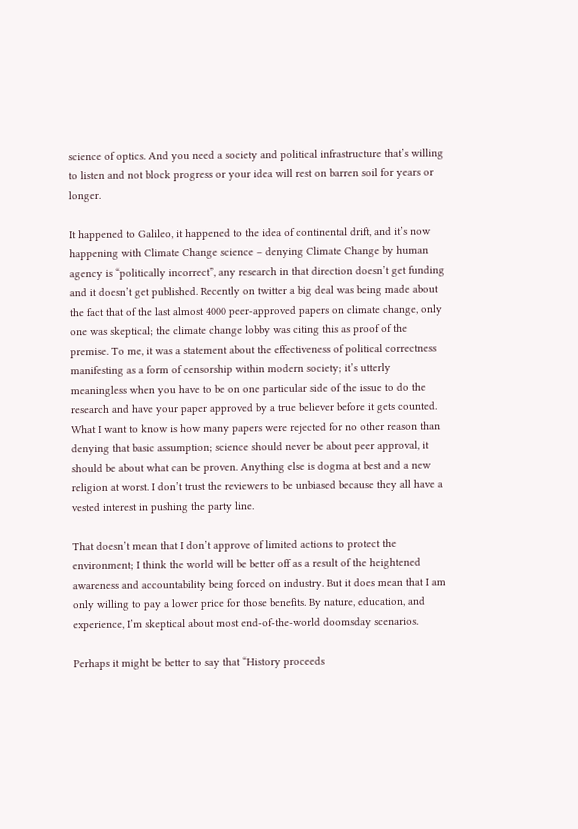science of optics. And you need a society and political infrastructure that’s willing to listen and not block progress or your idea will rest on barren soil for years or longer.

It happened to Galileo, it happened to the idea of continental drift, and it’s now happening with Climate Change science – denying Climate Change by human agency is “politically incorrect”, any research in that direction doesn’t get funding and it doesn’t get published. Recently on twitter a big deal was being made about the fact that of the last almost 4000 peer-approved papers on climate change, only one was skeptical; the climate change lobby was citing this as proof of the premise. To me, it was a statement about the effectiveness of political correctness manifesting as a form of censorship within modern society; it’s utterly meaningless when you have to be on one particular side of the issue to do the research and have your paper approved by a true believer before it gets counted. What I want to know is how many papers were rejected for no other reason than denying that basic assumption; science should never be about peer approval, it should be about what can be proven. Anything else is dogma at best and a new religion at worst. I don’t trust the reviewers to be unbiased because they all have a vested interest in pushing the party line.

That doesn’t mean that I don’t approve of limited actions to protect the environment; I think the world will be better off as a result of the heightened awareness and accountability being forced on industry. But it does mean that I am only willing to pay a lower price for those benefits. By nature, education, and experience, I’m skeptical about most end-of-the-world doomsday scenarios.

Perhaps it might be better to say that “History proceeds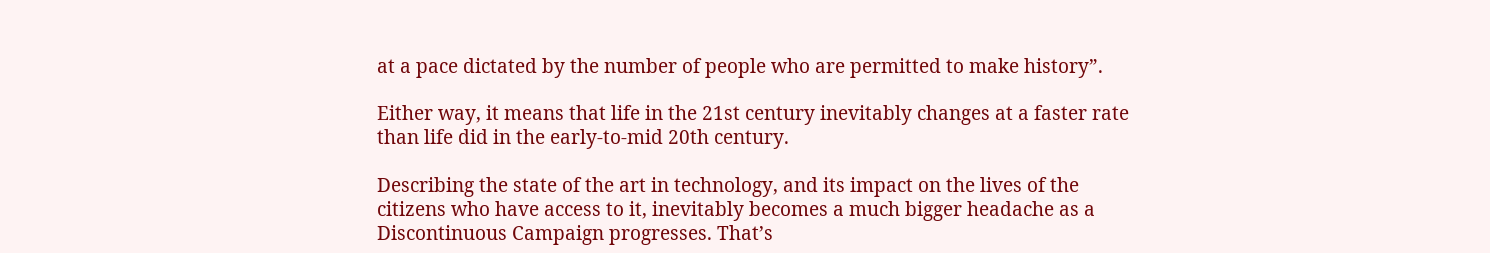at a pace dictated by the number of people who are permitted to make history”.

Either way, it means that life in the 21st century inevitably changes at a faster rate than life did in the early-to-mid 20th century.

Describing the state of the art in technology, and its impact on the lives of the citizens who have access to it, inevitably becomes a much bigger headache as a Discontinuous Campaign progresses. That’s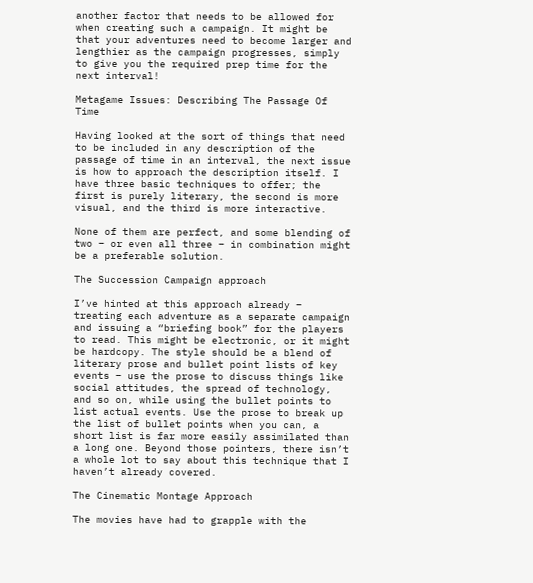another factor that needs to be allowed for when creating such a campaign. It might be that your adventures need to become larger and lengthier as the campaign progresses, simply to give you the required prep time for the next interval!

Metagame Issues: Describing The Passage Of Time

Having looked at the sort of things that need to be included in any description of the passage of time in an interval, the next issue is how to approach the description itself. I have three basic techniques to offer; the first is purely literary, the second is more visual, and the third is more interactive.

None of them are perfect, and some blending of two – or even all three – in combination might be a preferable solution.

The Succession Campaign approach

I’ve hinted at this approach already – treating each adventure as a separate campaign and issuing a “briefing book” for the players to read. This might be electronic, or it might be hardcopy. The style should be a blend of literary prose and bullet point lists of key events – use the prose to discuss things like social attitudes, the spread of technology, and so on, while using the bullet points to list actual events. Use the prose to break up the list of bullet points when you can, a short list is far more easily assimilated than a long one. Beyond those pointers, there isn’t a whole lot to say about this technique that I haven’t already covered.

The Cinematic Montage Approach

The movies have had to grapple with the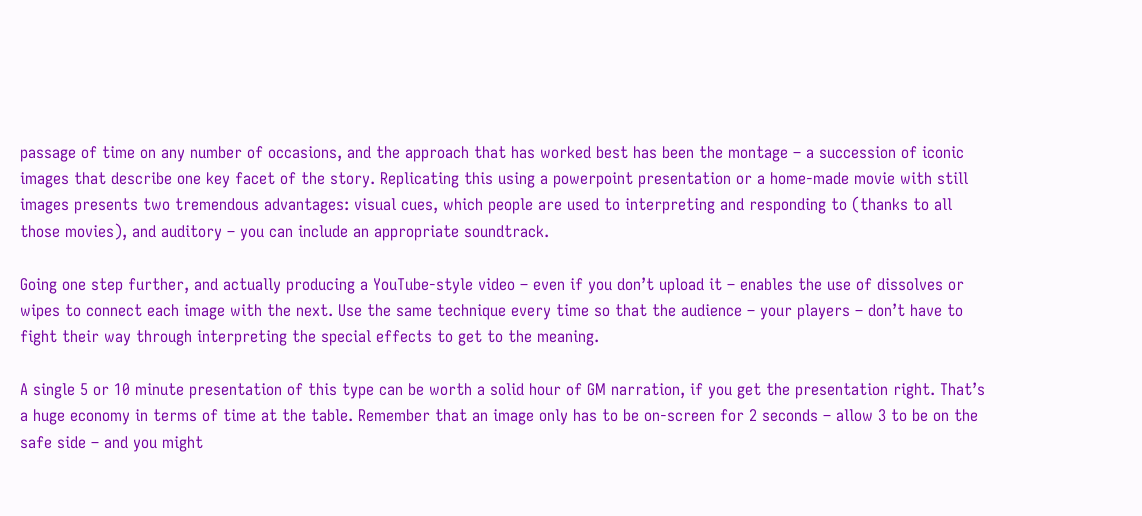passage of time on any number of occasions, and the approach that has worked best has been the montage – a succession of iconic images that describe one key facet of the story. Replicating this using a powerpoint presentation or a home-made movie with still images presents two tremendous advantages: visual cues, which people are used to interpreting and responding to (thanks to all those movies), and auditory – you can include an appropriate soundtrack.

Going one step further, and actually producing a YouTube-style video – even if you don’t upload it – enables the use of dissolves or wipes to connect each image with the next. Use the same technique every time so that the audience – your players – don’t have to fight their way through interpreting the special effects to get to the meaning.

A single 5 or 10 minute presentation of this type can be worth a solid hour of GM narration, if you get the presentation right. That’s a huge economy in terms of time at the table. Remember that an image only has to be on-screen for 2 seconds – allow 3 to be on the safe side – and you might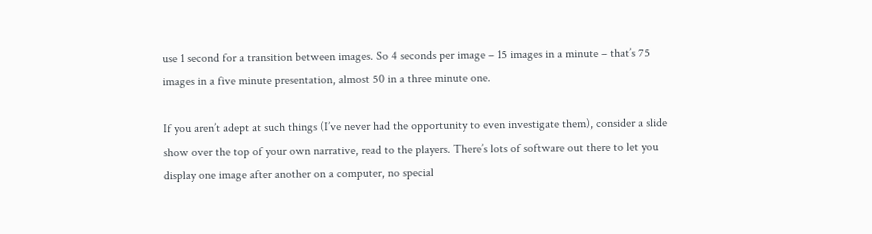use 1 second for a transition between images. So 4 seconds per image – 15 images in a minute – that’s 75 images in a five minute presentation, almost 50 in a three minute one.

If you aren’t adept at such things (I’ve never had the opportunity to even investigate them), consider a slide show over the top of your own narrative, read to the players. There’s lots of software out there to let you display one image after another on a computer, no special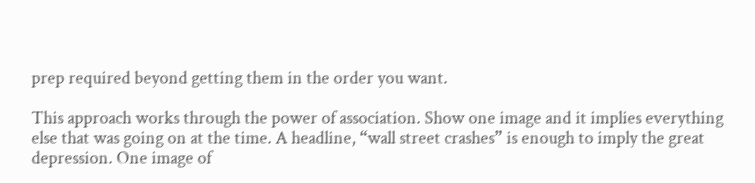prep required beyond getting them in the order you want.

This approach works through the power of association. Show one image and it implies everything else that was going on at the time. A headline, “wall street crashes” is enough to imply the great depression. One image of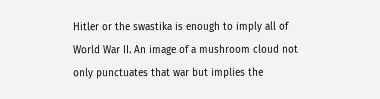Hitler or the swastika is enough to imply all of World War II. An image of a mushroom cloud not only punctuates that war but implies the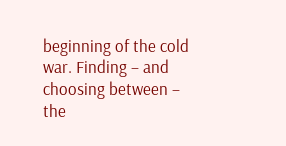beginning of the cold war. Finding – and choosing between – the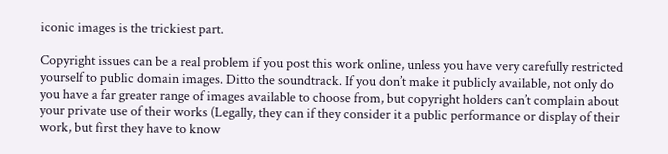iconic images is the trickiest part.

Copyright issues can be a real problem if you post this work online, unless you have very carefully restricted yourself to public domain images. Ditto the soundtrack. If you don’t make it publicly available, not only do you have a far greater range of images available to choose from, but copyright holders can’t complain about your private use of their works (Legally, they can if they consider it a public performance or display of their work, but first they have to know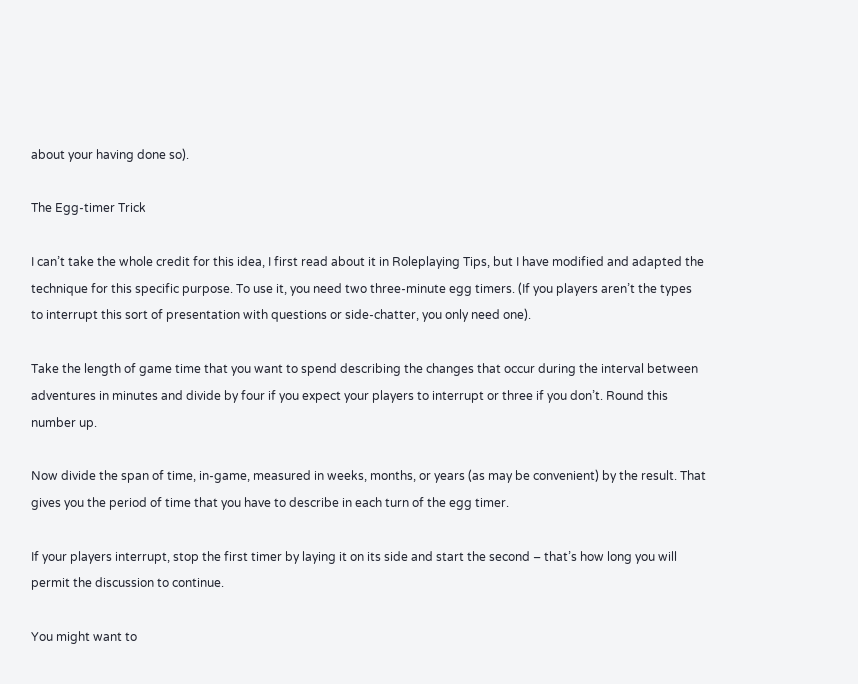about your having done so).

The Egg-timer Trick

I can’t take the whole credit for this idea, I first read about it in Roleplaying Tips, but I have modified and adapted the technique for this specific purpose. To use it, you need two three-minute egg timers. (If you players aren’t the types to interrupt this sort of presentation with questions or side-chatter, you only need one).

Take the length of game time that you want to spend describing the changes that occur during the interval between adventures in minutes and divide by four if you expect your players to interrupt or three if you don’t. Round this number up.

Now divide the span of time, in-game, measured in weeks, months, or years (as may be convenient) by the result. That gives you the period of time that you have to describe in each turn of the egg timer.

If your players interrupt, stop the first timer by laying it on its side and start the second – that’s how long you will permit the discussion to continue.

You might want to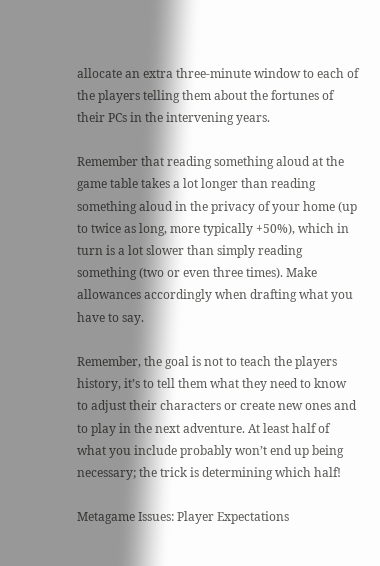allocate an extra three-minute window to each of the players telling them about the fortunes of their PCs in the intervening years.

Remember that reading something aloud at the game table takes a lot longer than reading something aloud in the privacy of your home (up to twice as long, more typically +50%), which in turn is a lot slower than simply reading something (two or even three times). Make allowances accordingly when drafting what you have to say.

Remember, the goal is not to teach the players history, it’s to tell them what they need to know to adjust their characters or create new ones and to play in the next adventure. At least half of what you include probably won’t end up being necessary; the trick is determining which half!

Metagame Issues: Player Expectations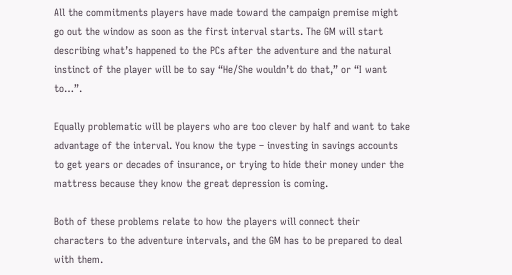All the commitments players have made toward the campaign premise might go out the window as soon as the first interval starts. The GM will start describing what’s happened to the PCs after the adventure and the natural instinct of the player will be to say “He/She wouldn’t do that,” or “I want to…”.

Equally problematic will be players who are too clever by half and want to take advantage of the interval. You know the type – investing in savings accounts to get years or decades of insurance, or trying to hide their money under the mattress because they know the great depression is coming.

Both of these problems relate to how the players will connect their characters to the adventure intervals, and the GM has to be prepared to deal with them.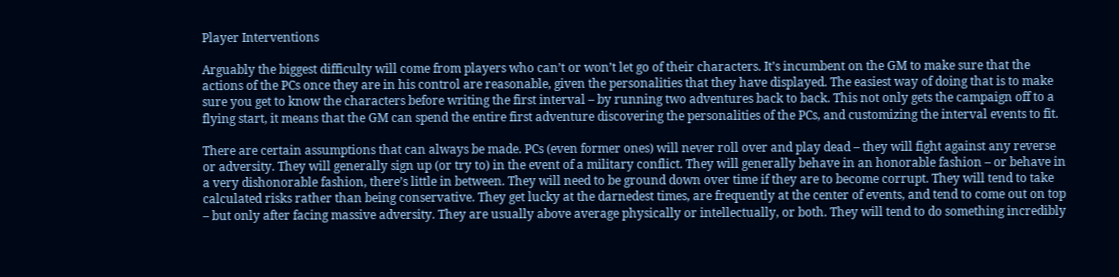Player Interventions

Arguably the biggest difficulty will come from players who can’t or won’t let go of their characters. It’s incumbent on the GM to make sure that the actions of the PCs once they are in his control are reasonable, given the personalities that they have displayed. The easiest way of doing that is to make sure you get to know the characters before writing the first interval – by running two adventures back to back. This not only gets the campaign off to a flying start, it means that the GM can spend the entire first adventure discovering the personalities of the PCs, and customizing the interval events to fit.

There are certain assumptions that can always be made. PCs (even former ones) will never roll over and play dead – they will fight against any reverse or adversity. They will generally sign up (or try to) in the event of a military conflict. They will generally behave in an honorable fashion – or behave in a very dishonorable fashion, there’s little in between. They will need to be ground down over time if they are to become corrupt. They will tend to take calculated risks rather than being conservative. They get lucky at the darnedest times, are frequently at the center of events, and tend to come out on top – but only after facing massive adversity. They are usually above average physically or intellectually, or both. They will tend to do something incredibly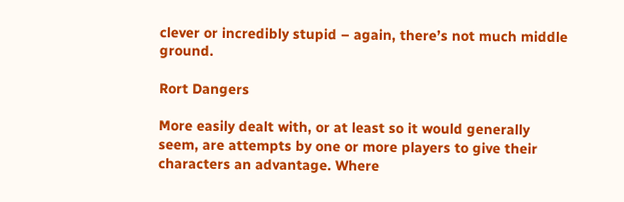clever or incredibly stupid – again, there’s not much middle ground.

Rort Dangers

More easily dealt with, or at least so it would generally seem, are attempts by one or more players to give their characters an advantage. Where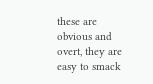these are obvious and overt, they are easy to smack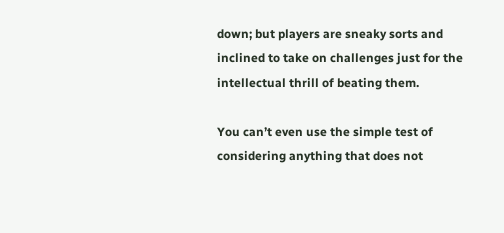down; but players are sneaky sorts and inclined to take on challenges just for the intellectual thrill of beating them.

You can’t even use the simple test of considering anything that does not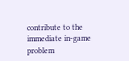contribute to the immediate in-game problem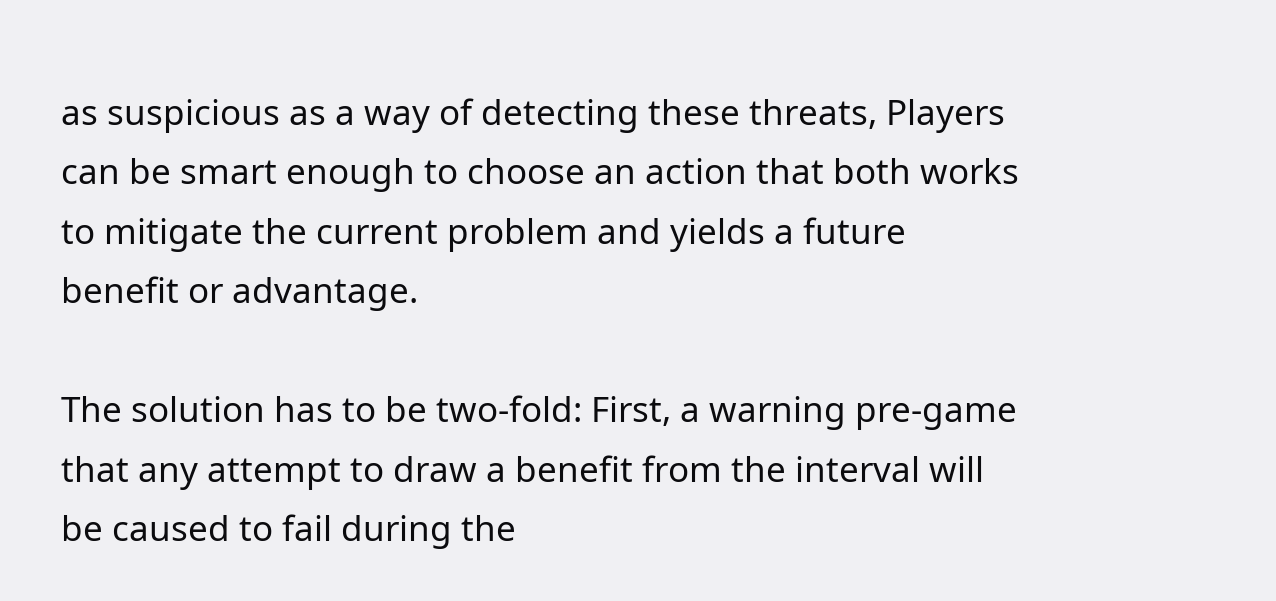as suspicious as a way of detecting these threats, Players can be smart enough to choose an action that both works to mitigate the current problem and yields a future benefit or advantage.

The solution has to be two-fold: First, a warning pre-game that any attempt to draw a benefit from the interval will be caused to fail during the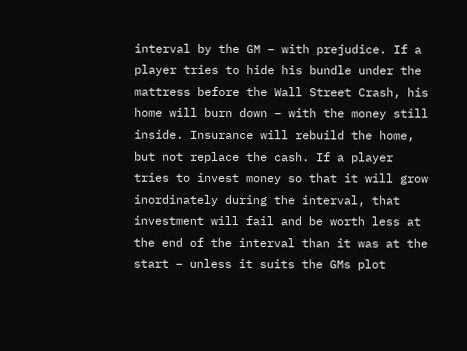interval by the GM – with prejudice. If a player tries to hide his bundle under the mattress before the Wall Street Crash, his home will burn down – with the money still inside. Insurance will rebuild the home, but not replace the cash. If a player tries to invest money so that it will grow inordinately during the interval, that investment will fail and be worth less at the end of the interval than it was at the start – unless it suits the GMs plot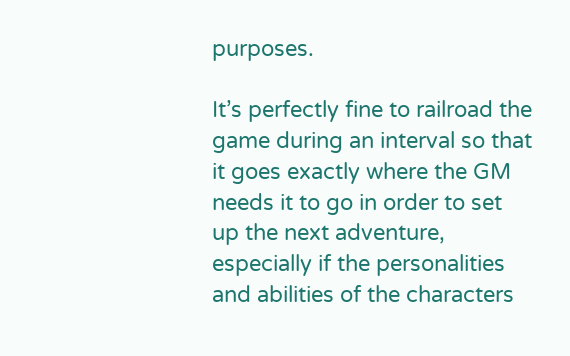purposes.

It’s perfectly fine to railroad the game during an interval so that it goes exactly where the GM needs it to go in order to set up the next adventure, especially if the personalities and abilities of the characters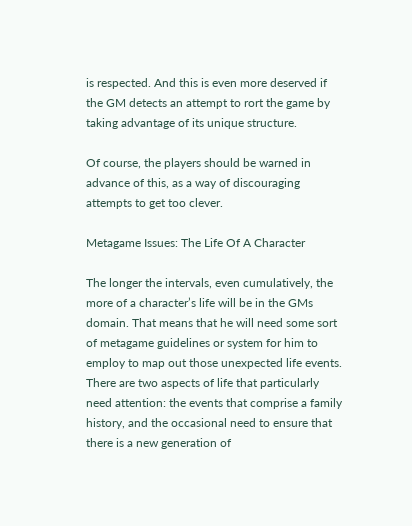is respected. And this is even more deserved if the GM detects an attempt to rort the game by taking advantage of its unique structure.

Of course, the players should be warned in advance of this, as a way of discouraging attempts to get too clever.

Metagame Issues: The Life Of A Character

The longer the intervals, even cumulatively, the more of a character’s life will be in the GMs domain. That means that he will need some sort of metagame guidelines or system for him to employ to map out those unexpected life events. There are two aspects of life that particularly need attention: the events that comprise a family history, and the occasional need to ensure that there is a new generation of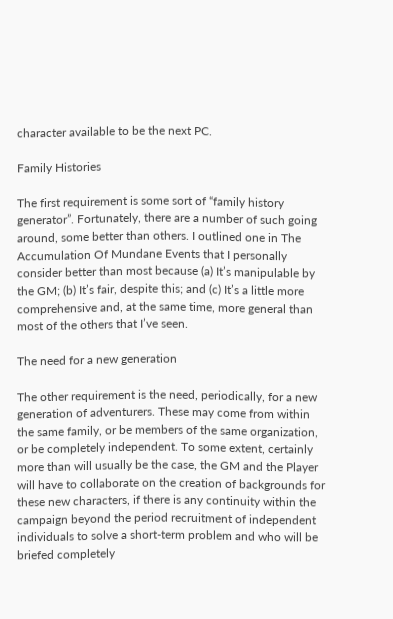character available to be the next PC.

Family Histories

The first requirement is some sort of “family history generator”. Fortunately, there are a number of such going around, some better than others. I outlined one in The Accumulation Of Mundane Events that I personally consider better than most because (a) It’s manipulable by the GM; (b) It’s fair, despite this; and (c) It’s a little more comprehensive and, at the same time, more general than most of the others that I’ve seen.

The need for a new generation

The other requirement is the need, periodically, for a new generation of adventurers. These may come from within the same family, or be members of the same organization, or be completely independent. To some extent, certainly more than will usually be the case, the GM and the Player will have to collaborate on the creation of backgrounds for these new characters, if there is any continuity within the campaign beyond the period recruitment of independent individuals to solve a short-term problem and who will be briefed completely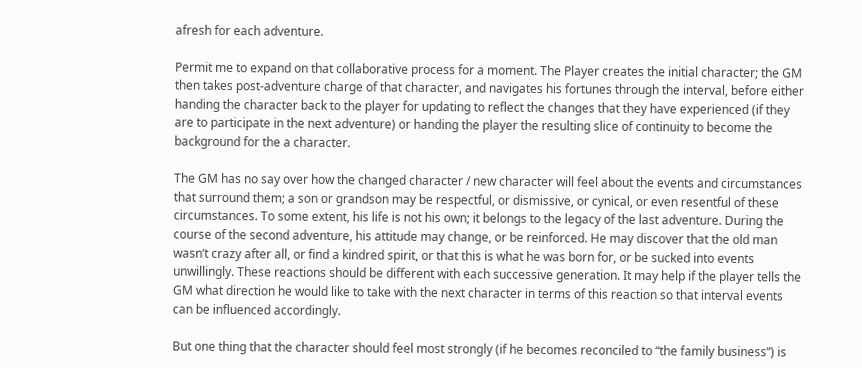afresh for each adventure.

Permit me to expand on that collaborative process for a moment. The Player creates the initial character; the GM then takes post-adventure charge of that character, and navigates his fortunes through the interval, before either handing the character back to the player for updating to reflect the changes that they have experienced (if they are to participate in the next adventure) or handing the player the resulting slice of continuity to become the background for the a character.

The GM has no say over how the changed character / new character will feel about the events and circumstances that surround them; a son or grandson may be respectful, or dismissive, or cynical, or even resentful of these circumstances. To some extent, his life is not his own; it belongs to the legacy of the last adventure. During the course of the second adventure, his attitude may change, or be reinforced. He may discover that the old man wasn’t crazy after all, or find a kindred spirit, or that this is what he was born for, or be sucked into events unwillingly. These reactions should be different with each successive generation. It may help if the player tells the GM what direction he would like to take with the next character in terms of this reaction so that interval events can be influenced accordingly.

But one thing that the character should feel most strongly (if he becomes reconciled to “the family business”) is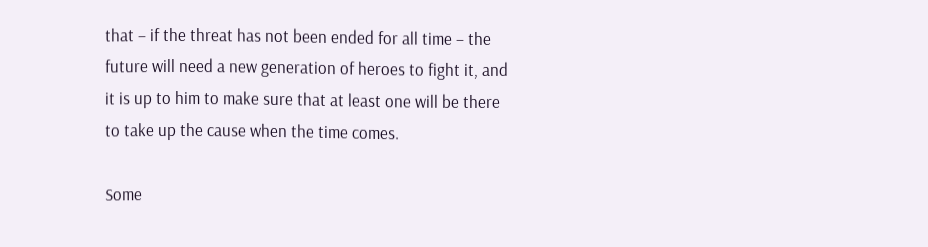that – if the threat has not been ended for all time – the future will need a new generation of heroes to fight it, and it is up to him to make sure that at least one will be there to take up the cause when the time comes.

Some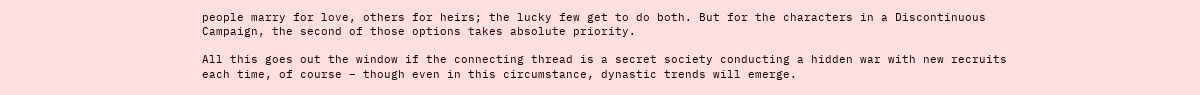people marry for love, others for heirs; the lucky few get to do both. But for the characters in a Discontinuous Campaign, the second of those options takes absolute priority.

All this goes out the window if the connecting thread is a secret society conducting a hidden war with new recruits each time, of course – though even in this circumstance, dynastic trends will emerge.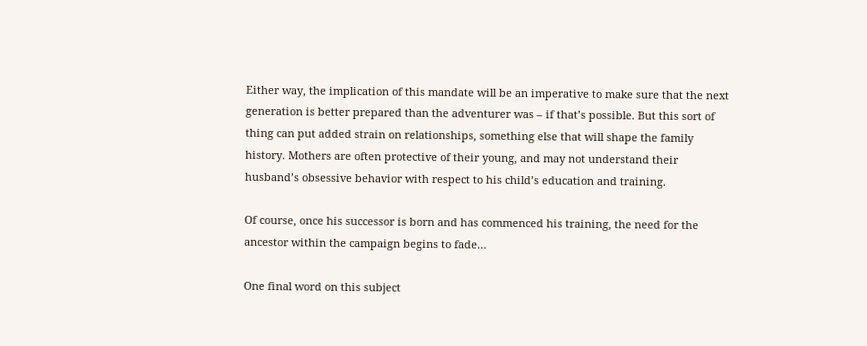Either way, the implication of this mandate will be an imperative to make sure that the next generation is better prepared than the adventurer was – if that’s possible. But this sort of thing can put added strain on relationships, something else that will shape the family history. Mothers are often protective of their young, and may not understand their husband’s obsessive behavior with respect to his child’s education and training.

Of course, once his successor is born and has commenced his training, the need for the ancestor within the campaign begins to fade…

One final word on this subject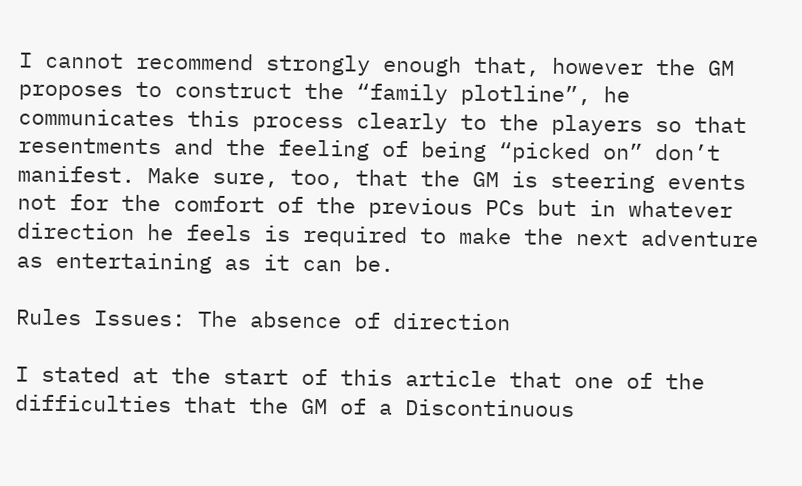I cannot recommend strongly enough that, however the GM proposes to construct the “family plotline”, he communicates this process clearly to the players so that resentments and the feeling of being “picked on” don’t manifest. Make sure, too, that the GM is steering events not for the comfort of the previous PCs but in whatever direction he feels is required to make the next adventure as entertaining as it can be.

Rules Issues: The absence of direction

I stated at the start of this article that one of the difficulties that the GM of a Discontinuous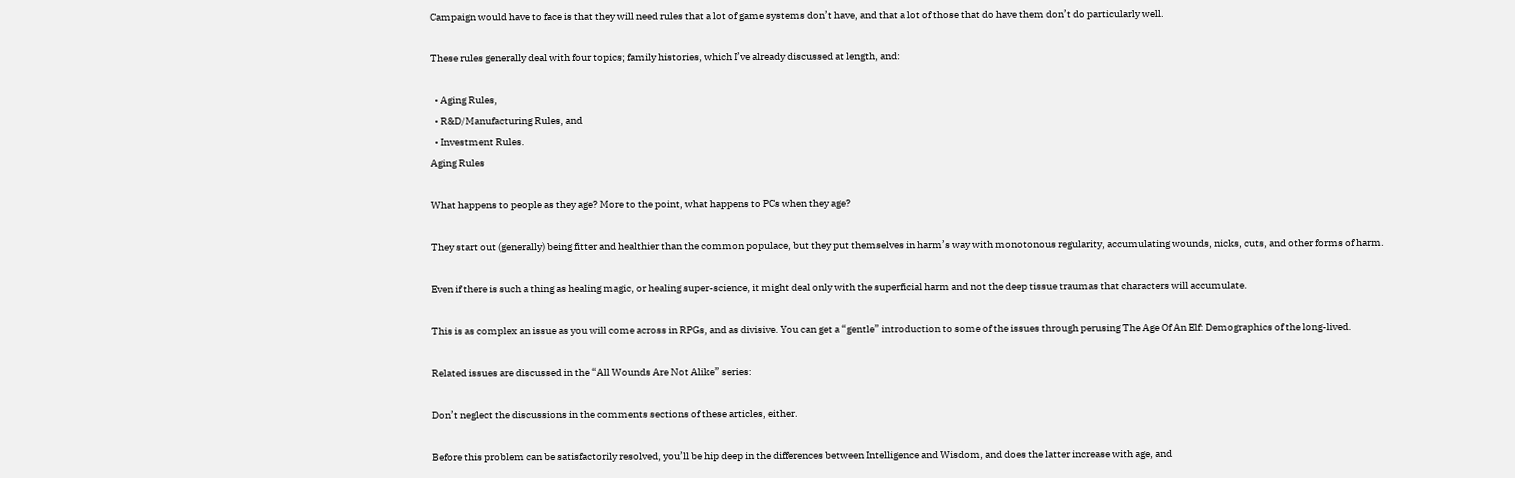Campaign would have to face is that they will need rules that a lot of game systems don’t have, and that a lot of those that do have them don’t do particularly well.

These rules generally deal with four topics; family histories, which I’ve already discussed at length, and:

  • Aging Rules,
  • R&D/Manufacturing Rules, and
  • Investment Rules.
Aging Rules

What happens to people as they age? More to the point, what happens to PCs when they age?

They start out (generally) being fitter and healthier than the common populace, but they put themselves in harm’s way with monotonous regularity, accumulating wounds, nicks, cuts, and other forms of harm.

Even if there is such a thing as healing magic, or healing super-science, it might deal only with the superficial harm and not the deep tissue traumas that characters will accumulate.

This is as complex an issue as you will come across in RPGs, and as divisive. You can get a “gentle” introduction to some of the issues through perusing The Age Of An Elf: Demographics of the long-lived.

Related issues are discussed in the “All Wounds Are Not Alike” series:

Don’t neglect the discussions in the comments sections of these articles, either.

Before this problem can be satisfactorily resolved, you’ll be hip deep in the differences between Intelligence and Wisdom, and does the latter increase with age, and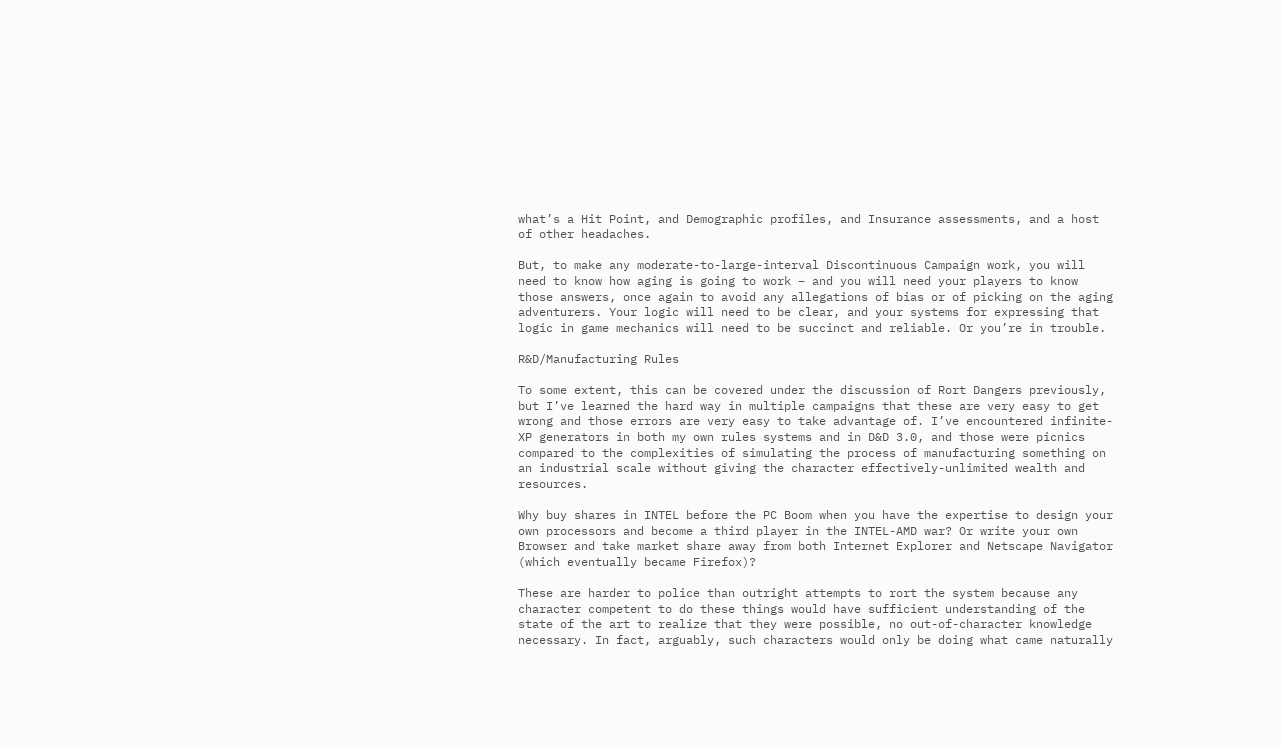what’s a Hit Point, and Demographic profiles, and Insurance assessments, and a host of other headaches.

But, to make any moderate-to-large-interval Discontinuous Campaign work, you will need to know how aging is going to work – and you will need your players to know those answers, once again to avoid any allegations of bias or of picking on the aging adventurers. Your logic will need to be clear, and your systems for expressing that logic in game mechanics will need to be succinct and reliable. Or you’re in trouble.

R&D/Manufacturing Rules

To some extent, this can be covered under the discussion of Rort Dangers previously, but I’ve learned the hard way in multiple campaigns that these are very easy to get wrong and those errors are very easy to take advantage of. I’ve encountered infinite-XP generators in both my own rules systems and in D&D 3.0, and those were picnics compared to the complexities of simulating the process of manufacturing something on an industrial scale without giving the character effectively-unlimited wealth and resources.

Why buy shares in INTEL before the PC Boom when you have the expertise to design your own processors and become a third player in the INTEL-AMD war? Or write your own Browser and take market share away from both Internet Explorer and Netscape Navigator (which eventually became Firefox)?

These are harder to police than outright attempts to rort the system because any character competent to do these things would have sufficient understanding of the state of the art to realize that they were possible, no out-of-character knowledge necessary. In fact, arguably, such characters would only be doing what came naturally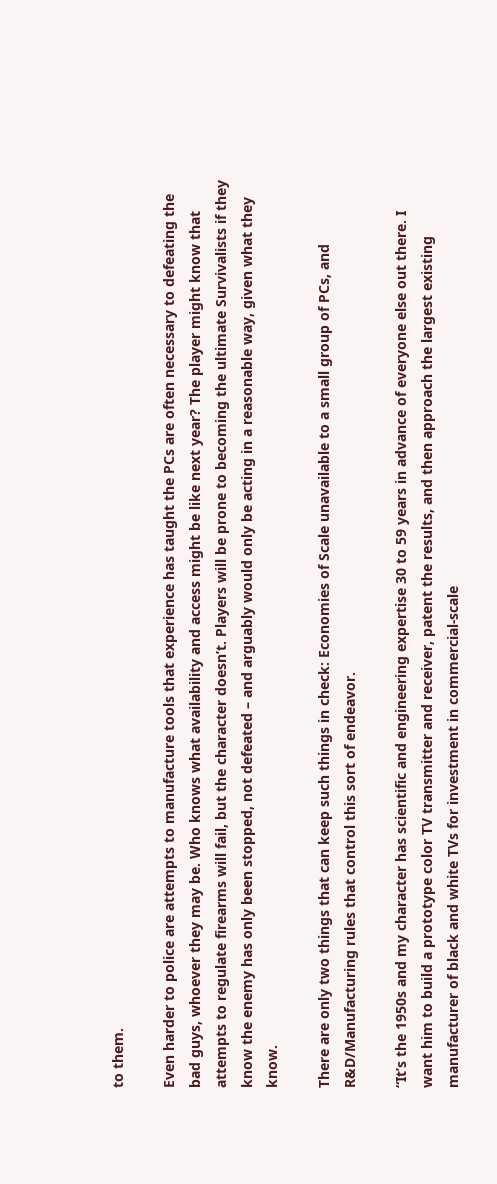to them.

Even harder to police are attempts to manufacture tools that experience has taught the PCs are often necessary to defeating the bad guys, whoever they may be. Who knows what availability and access might be like next year? The player might know that attempts to regulate firearms will fail, but the character doesn’t. Players will be prone to becoming the ultimate Survivalists if they know the enemy has only been stopped, not defeated – and arguably would only be acting in a reasonable way, given what they know.

There are only two things that can keep such things in check: Economies of Scale unavailable to a small group of PCs, and R&D/Manufacturing rules that control this sort of endeavor.

“It’s the 1950s and my character has scientific and engineering expertise 30 to 59 years in advance of everyone else out there. I want him to build a prototype color TV transmitter and receiver, patent the results, and then approach the largest existing manufacturer of black and white TVs for investment in commercial-scale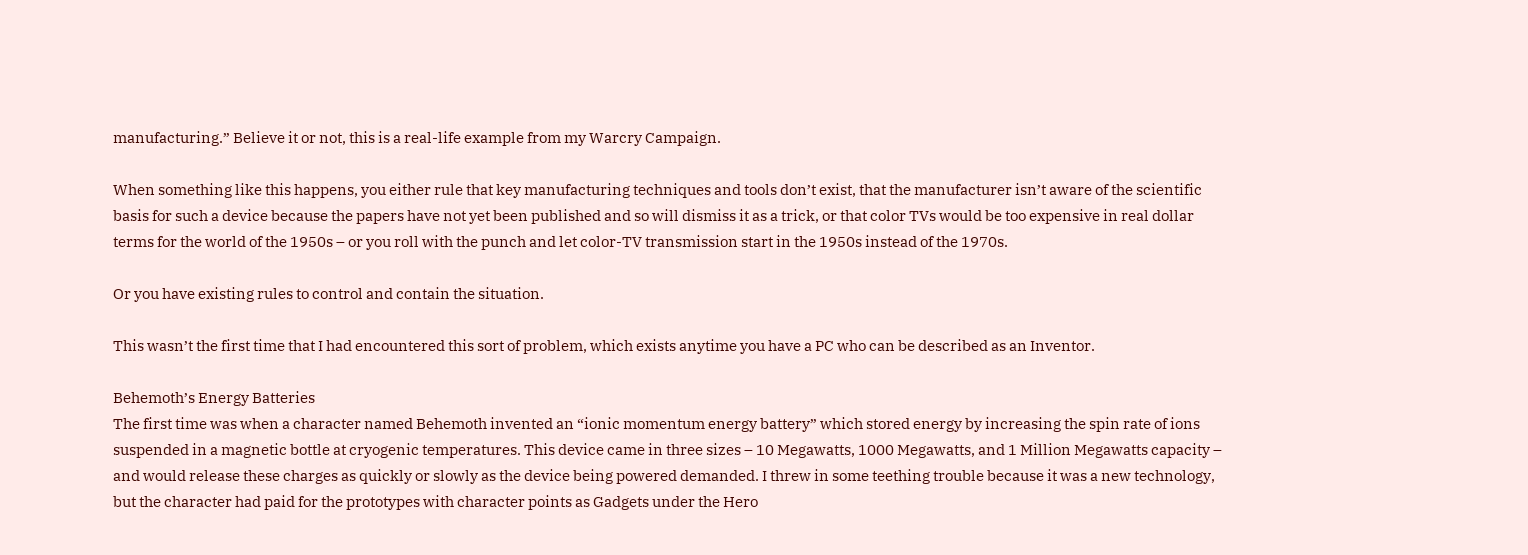manufacturing.” Believe it or not, this is a real-life example from my Warcry Campaign.

When something like this happens, you either rule that key manufacturing techniques and tools don’t exist, that the manufacturer isn’t aware of the scientific basis for such a device because the papers have not yet been published and so will dismiss it as a trick, or that color TVs would be too expensive in real dollar terms for the world of the 1950s – or you roll with the punch and let color-TV transmission start in the 1950s instead of the 1970s.

Or you have existing rules to control and contain the situation.

This wasn’t the first time that I had encountered this sort of problem, which exists anytime you have a PC who can be described as an Inventor.

Behemoth’s Energy Batteries
The first time was when a character named Behemoth invented an “ionic momentum energy battery” which stored energy by increasing the spin rate of ions suspended in a magnetic bottle at cryogenic temperatures. This device came in three sizes – 10 Megawatts, 1000 Megawatts, and 1 Million Megawatts capacity – and would release these charges as quickly or slowly as the device being powered demanded. I threw in some teething trouble because it was a new technology, but the character had paid for the prototypes with character points as Gadgets under the Hero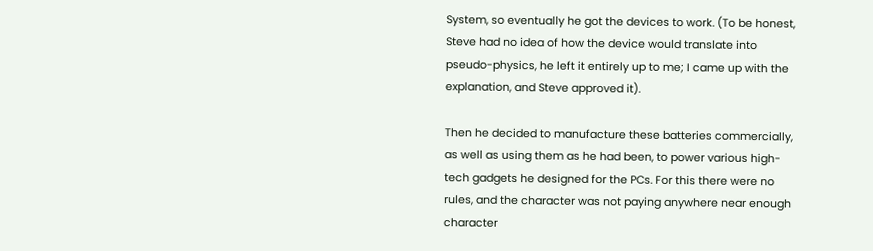System, so eventually he got the devices to work. (To be honest, Steve had no idea of how the device would translate into pseudo-physics, he left it entirely up to me; I came up with the explanation, and Steve approved it).

Then he decided to manufacture these batteries commercially, as well as using them as he had been, to power various high-tech gadgets he designed for the PCs. For this there were no rules, and the character was not paying anywhere near enough character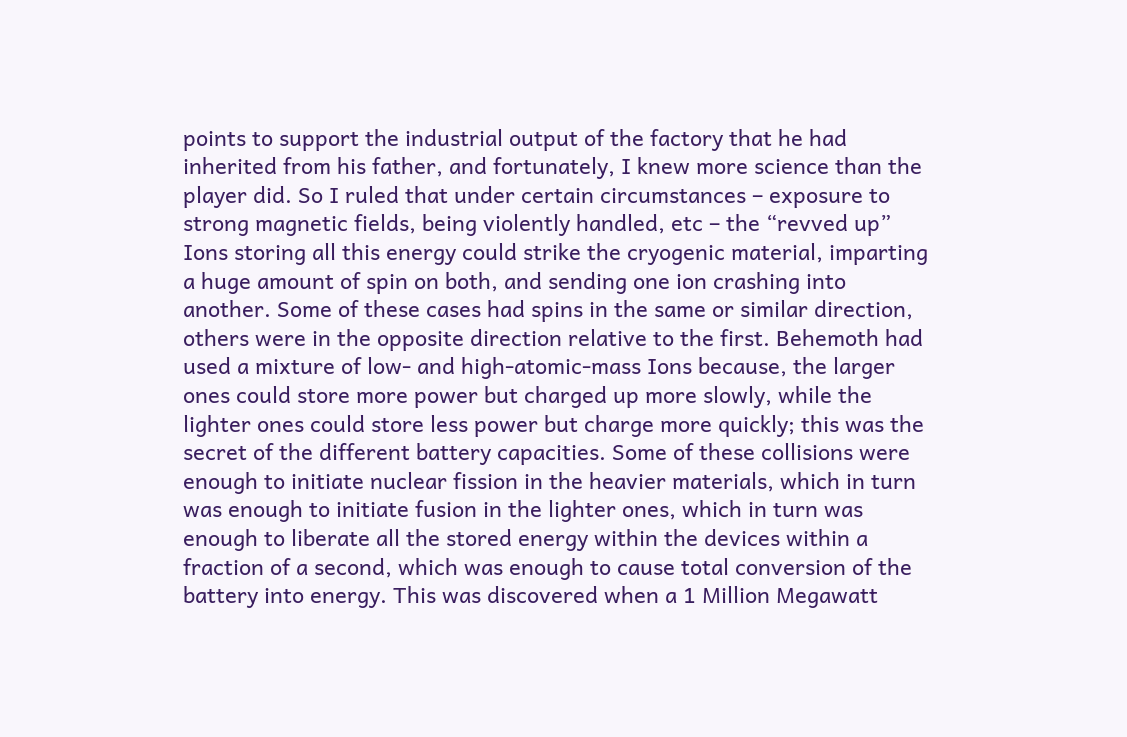points to support the industrial output of the factory that he had inherited from his father, and fortunately, I knew more science than the player did. So I ruled that under certain circumstances – exposure to strong magnetic fields, being violently handled, etc – the “revved up” Ions storing all this energy could strike the cryogenic material, imparting a huge amount of spin on both, and sending one ion crashing into another. Some of these cases had spins in the same or similar direction, others were in the opposite direction relative to the first. Behemoth had used a mixture of low- and high-atomic-mass Ions because, the larger ones could store more power but charged up more slowly, while the lighter ones could store less power but charge more quickly; this was the secret of the different battery capacities. Some of these collisions were enough to initiate nuclear fission in the heavier materials, which in turn was enough to initiate fusion in the lighter ones, which in turn was enough to liberate all the stored energy within the devices within a fraction of a second, which was enough to cause total conversion of the battery into energy. This was discovered when a 1 Million Megawatt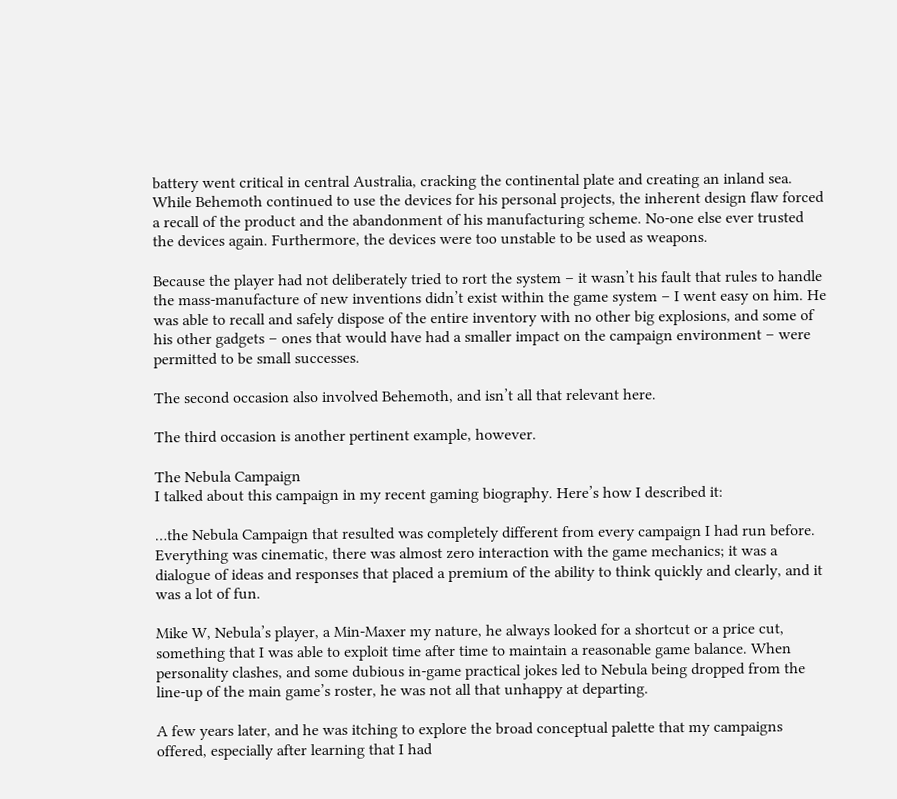battery went critical in central Australia, cracking the continental plate and creating an inland sea. While Behemoth continued to use the devices for his personal projects, the inherent design flaw forced a recall of the product and the abandonment of his manufacturing scheme. No-one else ever trusted the devices again. Furthermore, the devices were too unstable to be used as weapons.

Because the player had not deliberately tried to rort the system – it wasn’t his fault that rules to handle the mass-manufacture of new inventions didn’t exist within the game system – I went easy on him. He was able to recall and safely dispose of the entire inventory with no other big explosions, and some of his other gadgets – ones that would have had a smaller impact on the campaign environment – were permitted to be small successes.

The second occasion also involved Behemoth, and isn’t all that relevant here.

The third occasion is another pertinent example, however.

The Nebula Campaign
I talked about this campaign in my recent gaming biography. Here’s how I described it:

…the Nebula Campaign that resulted was completely different from every campaign I had run before. Everything was cinematic, there was almost zero interaction with the game mechanics; it was a dialogue of ideas and responses that placed a premium of the ability to think quickly and clearly, and it was a lot of fun.

Mike W, Nebula’s player, a Min-Maxer my nature, he always looked for a shortcut or a price cut, something that I was able to exploit time after time to maintain a reasonable game balance. When personality clashes, and some dubious in-game practical jokes led to Nebula being dropped from the line-up of the main game’s roster, he was not all that unhappy at departing.

A few years later, and he was itching to explore the broad conceptual palette that my campaigns offered, especially after learning that I had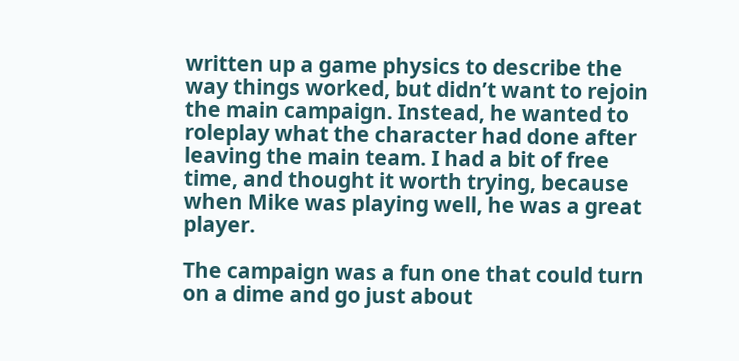written up a game physics to describe the way things worked, but didn’t want to rejoin the main campaign. Instead, he wanted to roleplay what the character had done after leaving the main team. I had a bit of free time, and thought it worth trying, because when Mike was playing well, he was a great player.

The campaign was a fun one that could turn on a dime and go just about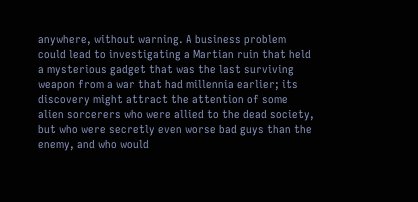anywhere, without warning. A business problem could lead to investigating a Martian ruin that held a mysterious gadget that was the last surviving weapon from a war that had millennia earlier; its discovery might attract the attention of some alien sorcerers who were allied to the dead society, but who were secretly even worse bad guys than the enemy, and who would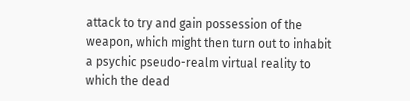attack to try and gain possession of the weapon, which might then turn out to inhabit a psychic pseudo-realm virtual reality to which the dead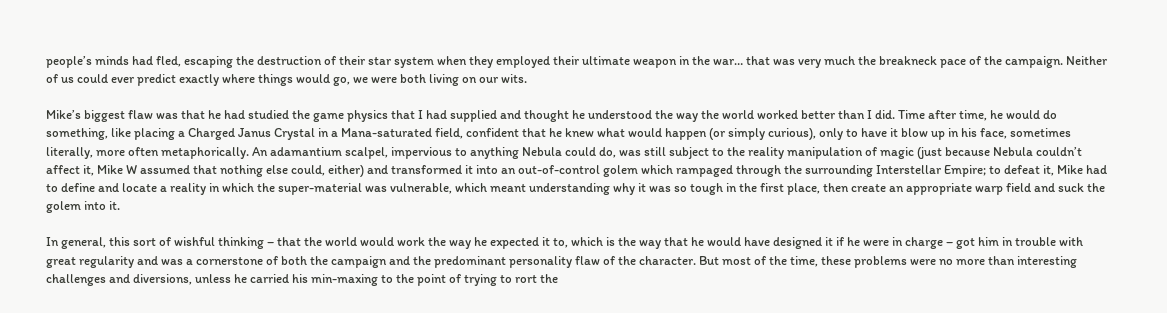people’s minds had fled, escaping the destruction of their star system when they employed their ultimate weapon in the war… that was very much the breakneck pace of the campaign. Neither of us could ever predict exactly where things would go, we were both living on our wits.

Mike’s biggest flaw was that he had studied the game physics that I had supplied and thought he understood the way the world worked better than I did. Time after time, he would do something, like placing a Charged Janus Crystal in a Mana-saturated field, confident that he knew what would happen (or simply curious), only to have it blow up in his face, sometimes literally, more often metaphorically. An adamantium scalpel, impervious to anything Nebula could do, was still subject to the reality manipulation of magic (just because Nebula couldn’t affect it, Mike W assumed that nothing else could, either) and transformed it into an out-of-control golem which rampaged through the surrounding Interstellar Empire; to defeat it, Mike had to define and locate a reality in which the super-material was vulnerable, which meant understanding why it was so tough in the first place, then create an appropriate warp field and suck the golem into it.

In general, this sort of wishful thinking – that the world would work the way he expected it to, which is the way that he would have designed it if he were in charge – got him in trouble with great regularity and was a cornerstone of both the campaign and the predominant personality flaw of the character. But most of the time, these problems were no more than interesting challenges and diversions, unless he carried his min-maxing to the point of trying to rort the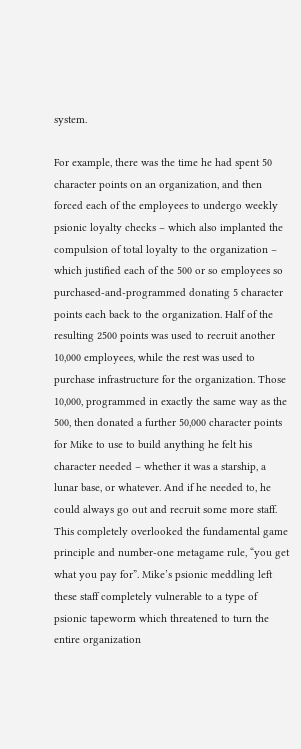system.

For example, there was the time he had spent 50 character points on an organization, and then forced each of the employees to undergo weekly psionic loyalty checks – which also implanted the compulsion of total loyalty to the organization – which justified each of the 500 or so employees so purchased-and-programmed donating 5 character points each back to the organization. Half of the resulting 2500 points was used to recruit another 10,000 employees, while the rest was used to purchase infrastructure for the organization. Those 10,000, programmed in exactly the same way as the 500, then donated a further 50,000 character points for Mike to use to build anything he felt his character needed – whether it was a starship, a lunar base, or whatever. And if he needed to, he could always go out and recruit some more staff. This completely overlooked the fundamental game principle and number-one metagame rule, “you get what you pay for”. Mike’s psionic meddling left these staff completely vulnerable to a type of psionic tapeworm which threatened to turn the entire organization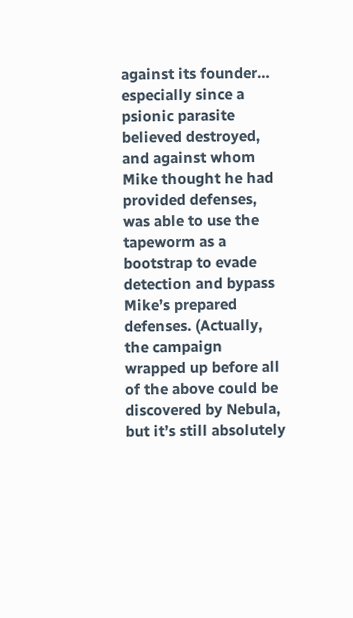against its founder… especially since a psionic parasite believed destroyed, and against whom Mike thought he had provided defenses, was able to use the tapeworm as a bootstrap to evade detection and bypass Mike’s prepared defenses. (Actually, the campaign wrapped up before all of the above could be discovered by Nebula, but it’s still absolutely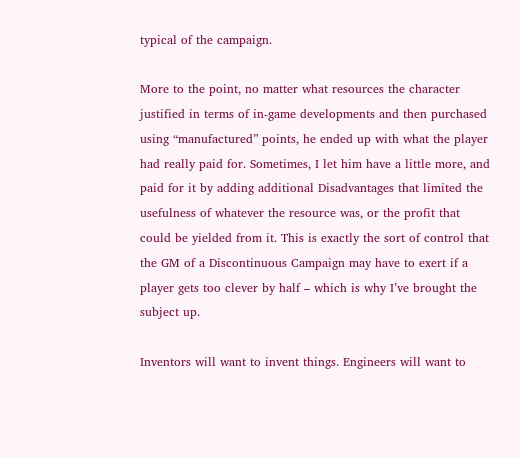typical of the campaign.

More to the point, no matter what resources the character justified in terms of in-game developments and then purchased using “manufactured” points, he ended up with what the player had really paid for. Sometimes, I let him have a little more, and paid for it by adding additional Disadvantages that limited the usefulness of whatever the resource was, or the profit that could be yielded from it. This is exactly the sort of control that the GM of a Discontinuous Campaign may have to exert if a player gets too clever by half – which is why I’ve brought the subject up.

Inventors will want to invent things. Engineers will want to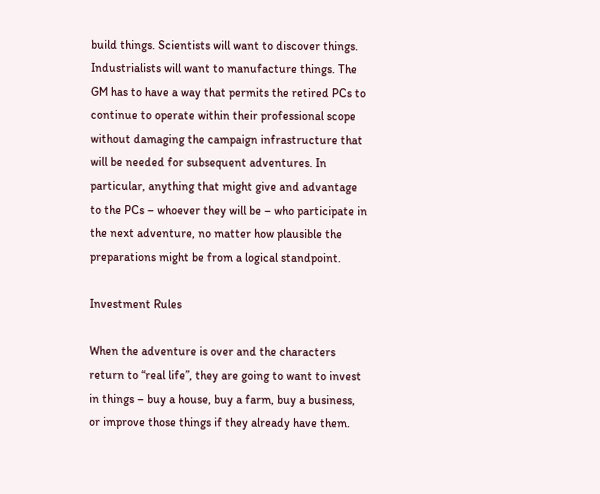build things. Scientists will want to discover things. Industrialists will want to manufacture things. The GM has to have a way that permits the retired PCs to continue to operate within their professional scope without damaging the campaign infrastructure that will be needed for subsequent adventures. In particular, anything that might give and advantage to the PCs – whoever they will be – who participate in the next adventure, no matter how plausible the preparations might be from a logical standpoint.

Investment Rules

When the adventure is over and the characters return to “real life”, they are going to want to invest in things – buy a house, buy a farm, buy a business, or improve those things if they already have them.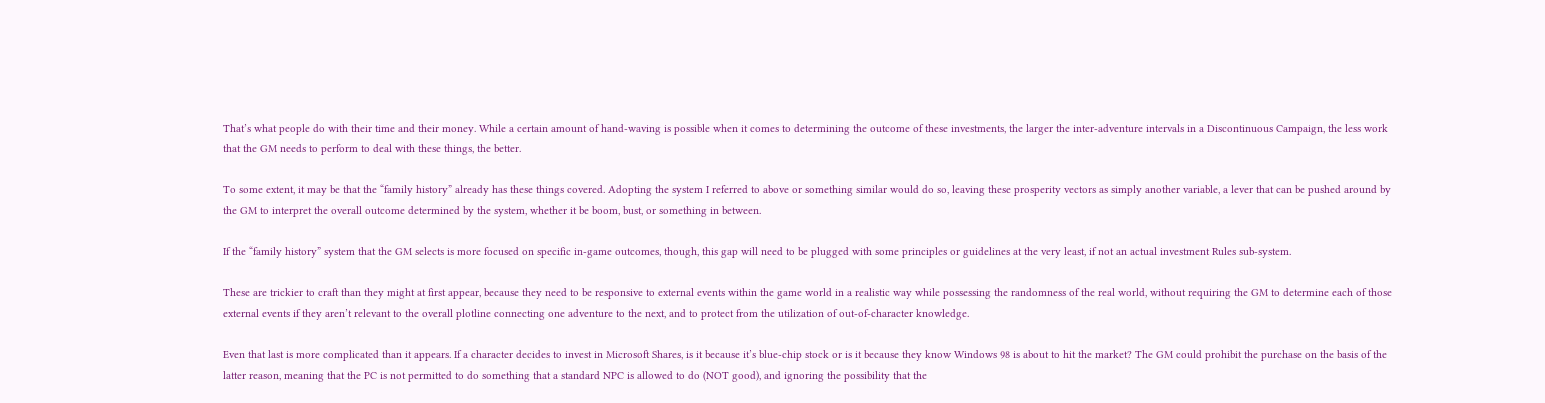That’s what people do with their time and their money. While a certain amount of hand-waving is possible when it comes to determining the outcome of these investments, the larger the inter-adventure intervals in a Discontinuous Campaign, the less work that the GM needs to perform to deal with these things, the better.

To some extent, it may be that the “family history” already has these things covered. Adopting the system I referred to above or something similar would do so, leaving these prosperity vectors as simply another variable, a lever that can be pushed around by the GM to interpret the overall outcome determined by the system, whether it be boom, bust, or something in between.

If the “family history” system that the GM selects is more focused on specific in-game outcomes, though, this gap will need to be plugged with some principles or guidelines at the very least, if not an actual investment Rules sub-system.

These are trickier to craft than they might at first appear, because they need to be responsive to external events within the game world in a realistic way while possessing the randomness of the real world, without requiring the GM to determine each of those external events if they aren’t relevant to the overall plotline connecting one adventure to the next, and to protect from the utilization of out-of-character knowledge.

Even that last is more complicated than it appears. If a character decides to invest in Microsoft Shares, is it because it’s blue-chip stock or is it because they know Windows 98 is about to hit the market? The GM could prohibit the purchase on the basis of the latter reason, meaning that the PC is not permitted to do something that a standard NPC is allowed to do (NOT good), and ignoring the possibility that the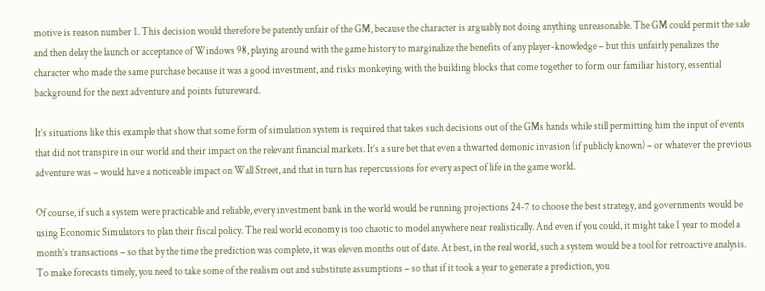motive is reason number 1. This decision would therefore be patently unfair of the GM, because the character is arguably not doing anything unreasonable. The GM could permit the sale and then delay the launch or acceptance of Windows 98, playing around with the game history to marginalize the benefits of any player-knowledge – but this unfairly penalizes the character who made the same purchase because it was a good investment, and risks monkeying with the building blocks that come together to form our familiar history, essential background for the next adventure and points futureward.

It’s situations like this example that show that some form of simulation system is required that takes such decisions out of the GMs hands while still permitting him the input of events that did not transpire in our world and their impact on the relevant financial markets. It’s a sure bet that even a thwarted demonic invasion (if publicly known) – or whatever the previous adventure was – would have a noticeable impact on Wall Street, and that in turn has repercussions for every aspect of life in the game world.

Of course, if such a system were practicable and reliable, every investment bank in the world would be running projections 24-7 to choose the best strategy, and governments would be using Economic Simulators to plan their fiscal policy. The real world economy is too chaotic to model anywhere near realistically. And even if you could, it might take 1 year to model a month’s transactions – so that by the time the prediction was complete, it was eleven months out of date. At best, in the real world, such a system would be a tool for retroactive analysis. To make forecasts timely, you need to take some of the realism out and substitute assumptions – so that if it took a year to generate a prediction, you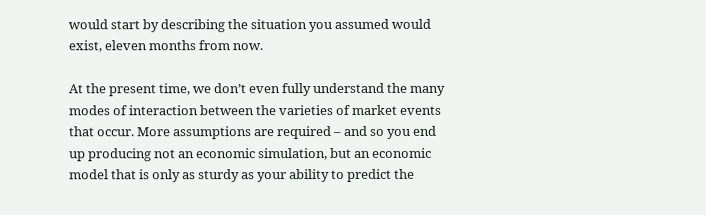would start by describing the situation you assumed would exist, eleven months from now.

At the present time, we don’t even fully understand the many modes of interaction between the varieties of market events that occur. More assumptions are required – and so you end up producing not an economic simulation, but an economic model that is only as sturdy as your ability to predict the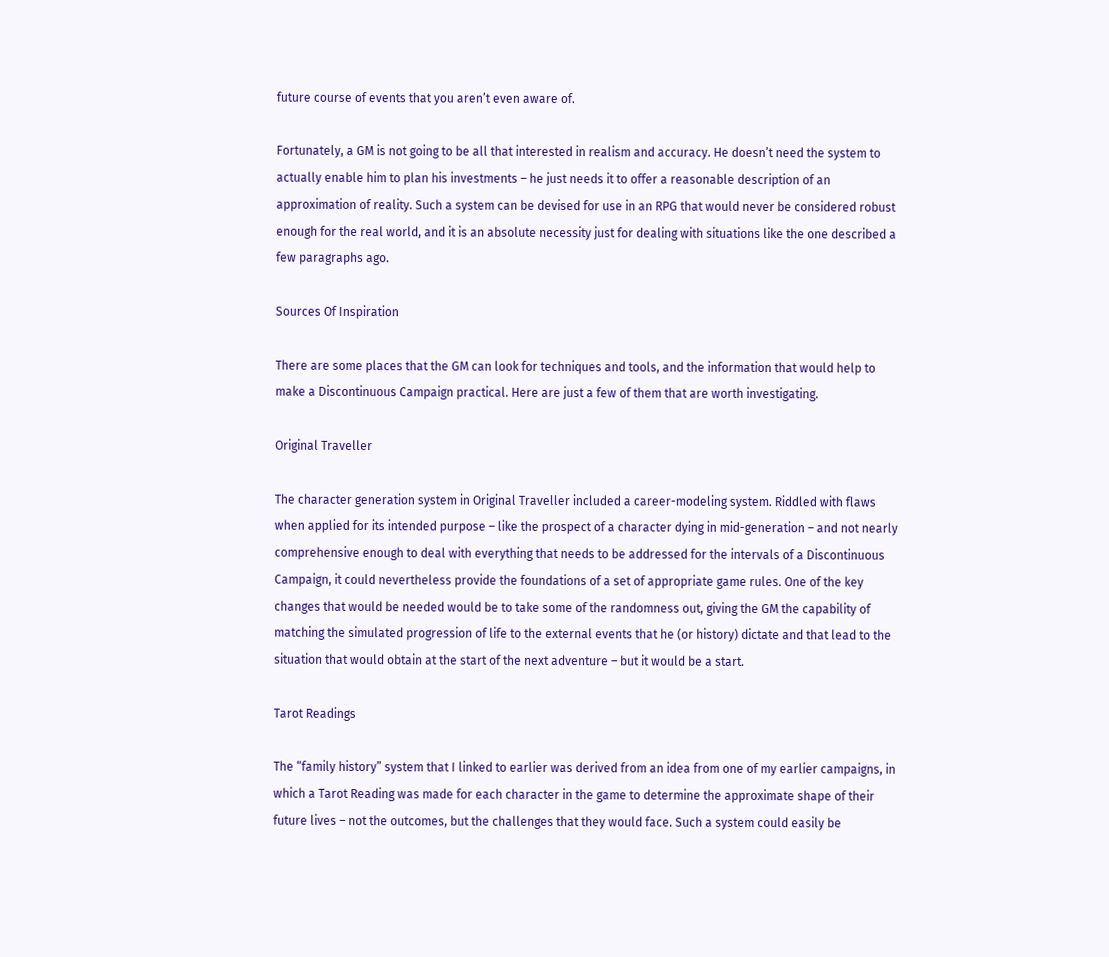future course of events that you aren’t even aware of.

Fortunately, a GM is not going to be all that interested in realism and accuracy. He doesn’t need the system to actually enable him to plan his investments – he just needs it to offer a reasonable description of an approximation of reality. Such a system can be devised for use in an RPG that would never be considered robust enough for the real world, and it is an absolute necessity just for dealing with situations like the one described a few paragraphs ago.

Sources Of Inspiration

There are some places that the GM can look for techniques and tools, and the information that would help to make a Discontinuous Campaign practical. Here are just a few of them that are worth investigating.

Original Traveller

The character generation system in Original Traveller included a career-modeling system. Riddled with flaws when applied for its intended purpose – like the prospect of a character dying in mid-generation – and not nearly comprehensive enough to deal with everything that needs to be addressed for the intervals of a Discontinuous Campaign, it could nevertheless provide the foundations of a set of appropriate game rules. One of the key changes that would be needed would be to take some of the randomness out, giving the GM the capability of matching the simulated progression of life to the external events that he (or history) dictate and that lead to the situation that would obtain at the start of the next adventure – but it would be a start.

Tarot Readings

The “family history” system that I linked to earlier was derived from an idea from one of my earlier campaigns, in which a Tarot Reading was made for each character in the game to determine the approximate shape of their future lives – not the outcomes, but the challenges that they would face. Such a system could easily be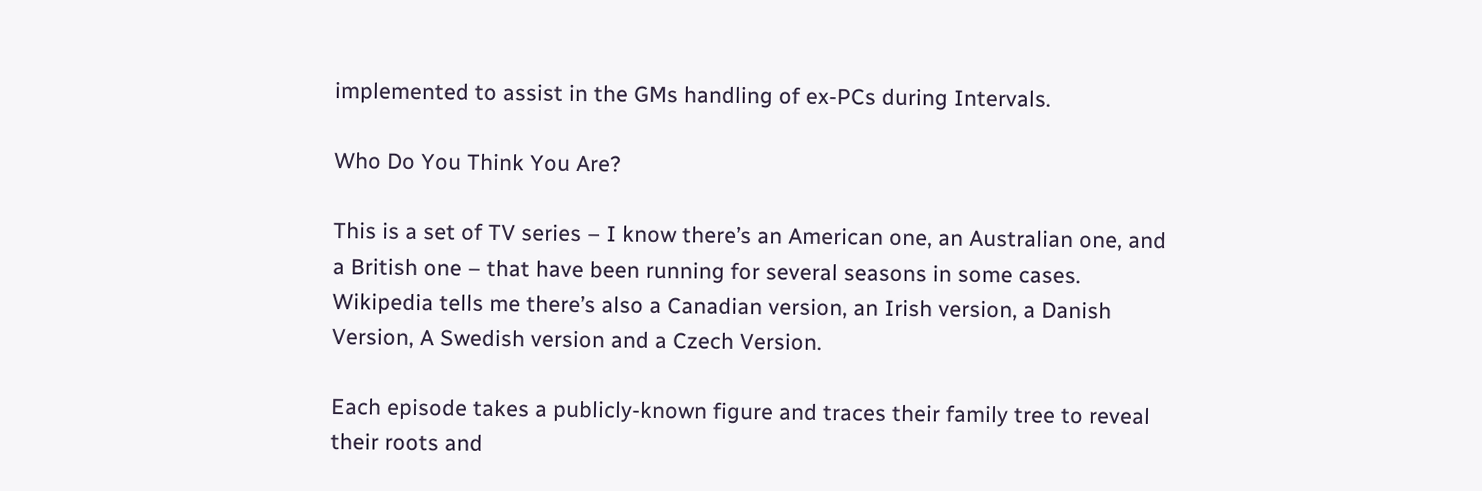implemented to assist in the GMs handling of ex-PCs during Intervals.

Who Do You Think You Are?

This is a set of TV series – I know there’s an American one, an Australian one, and a British one – that have been running for several seasons in some cases. Wikipedia tells me there’s also a Canadian version, an Irish version, a Danish Version, A Swedish version and a Czech Version.

Each episode takes a publicly-known figure and traces their family tree to reveal their roots and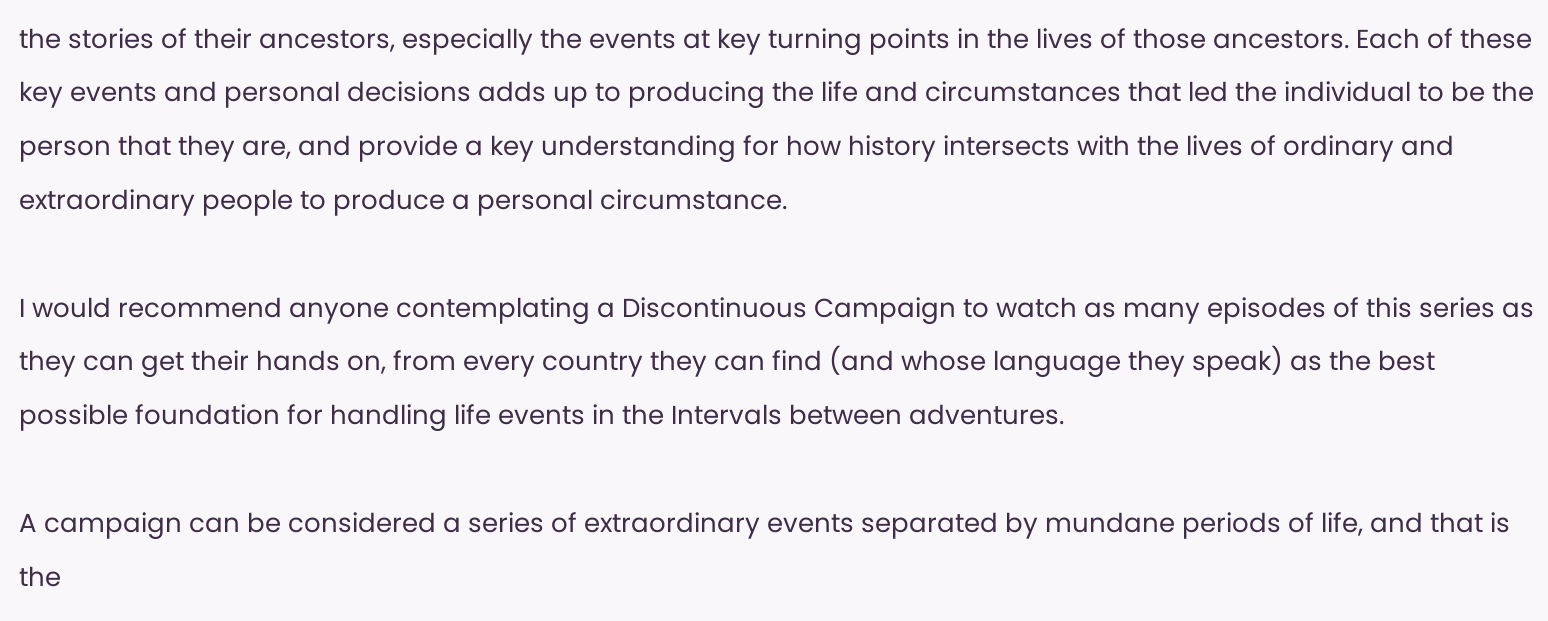the stories of their ancestors, especially the events at key turning points in the lives of those ancestors. Each of these key events and personal decisions adds up to producing the life and circumstances that led the individual to be the person that they are, and provide a key understanding for how history intersects with the lives of ordinary and extraordinary people to produce a personal circumstance.

I would recommend anyone contemplating a Discontinuous Campaign to watch as many episodes of this series as they can get their hands on, from every country they can find (and whose language they speak) as the best possible foundation for handling life events in the Intervals between adventures.

A campaign can be considered a series of extraordinary events separated by mundane periods of life, and that is the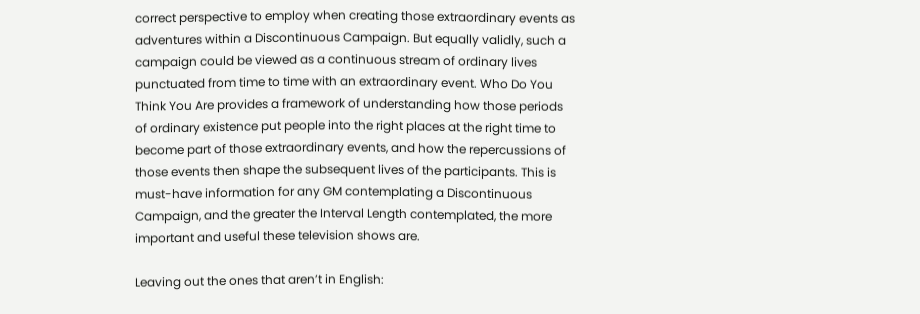correct perspective to employ when creating those extraordinary events as adventures within a Discontinuous Campaign. But equally validly, such a campaign could be viewed as a continuous stream of ordinary lives punctuated from time to time with an extraordinary event. Who Do You Think You Are provides a framework of understanding how those periods of ordinary existence put people into the right places at the right time to become part of those extraordinary events, and how the repercussions of those events then shape the subsequent lives of the participants. This is must-have information for any GM contemplating a Discontinuous Campaign, and the greater the Interval Length contemplated, the more important and useful these television shows are.

Leaving out the ones that aren’t in English: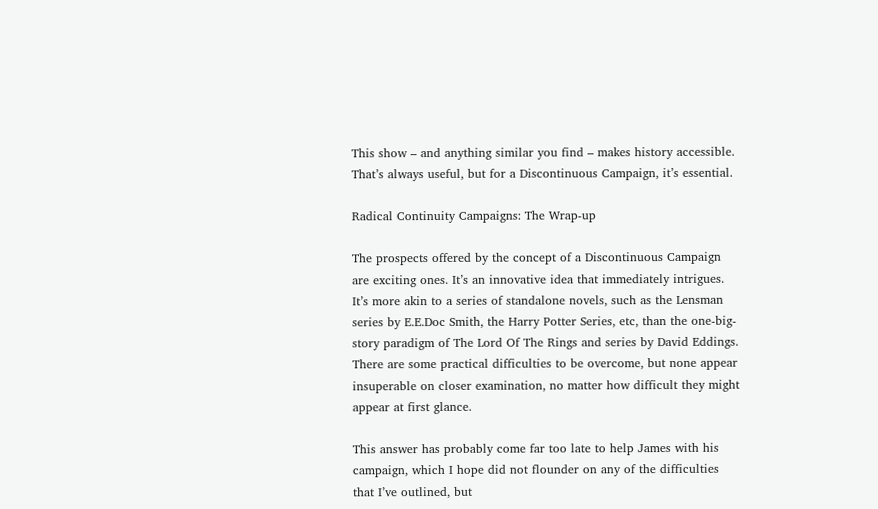This show – and anything similar you find – makes history accessible. That’s always useful, but for a Discontinuous Campaign, it’s essential.

Radical Continuity Campaigns: The Wrap-up

The prospects offered by the concept of a Discontinuous Campaign are exciting ones. It’s an innovative idea that immediately intrigues. It’s more akin to a series of standalone novels, such as the Lensman series by E.E.Doc Smith, the Harry Potter Series, etc, than the one-big-story paradigm of The Lord Of The Rings and series by David Eddings. There are some practical difficulties to be overcome, but none appear insuperable on closer examination, no matter how difficult they might appear at first glance.

This answer has probably come far too late to help James with his campaign, which I hope did not flounder on any of the difficulties that I’ve outlined, but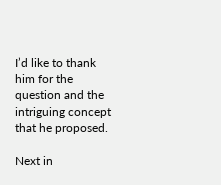I’d like to thank him for the question and the intriguing concept that he proposed.

Next in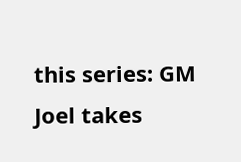this series: GM Joel takes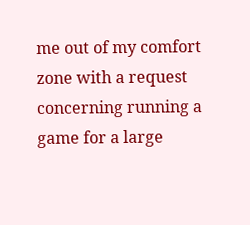me out of my comfort zone with a request concerning running a game for a large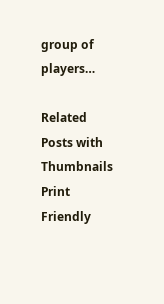group of players…

Related Posts with Thumbnails
Print Friendly